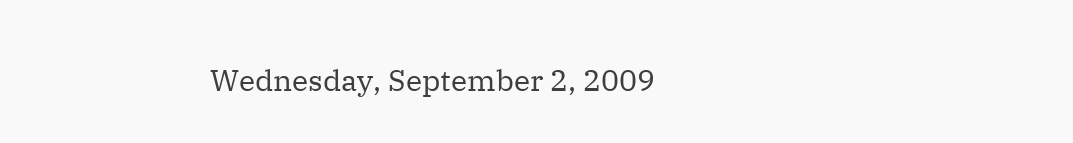Wednesday, September 2, 2009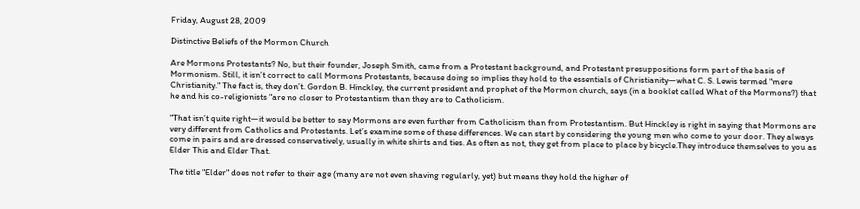Friday, August 28, 2009

Distinctive Beliefs of the Mormon Church

Are Mormons Protestants? No, but their founder, Joseph Smith, came from a Protestant background, and Protestant presuppositions form part of the basis of Mormonism. Still, it isn’t correct to call Mormons Protestants, because doing so implies they hold to the essentials of Christianity—what C. S. Lewis termed "mere Christianity." The fact is, they don’t. Gordon B. Hinckley, the current president and prophet of the Mormon church, says (in a booklet called What of the Mormons?) that he and his co-religionists "are no closer to Protestantism than they are to Catholicism.

"That isn’t quite right—it would be better to say Mormons are even further from Catholicism than from Protestantism. But Hinckley is right in saying that Mormons are very different from Catholics and Protestants. Let’s examine some of these differences. We can start by considering the young men who come to your door. They always come in pairs and are dressed conservatively, usually in white shirts and ties. As often as not, they get from place to place by bicycle.They introduce themselves to you as Elder This and Elder That.

The title "Elder" does not refer to their age (many are not even shaving regularly, yet) but means they hold the higher of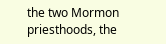the two Mormon priesthoods, the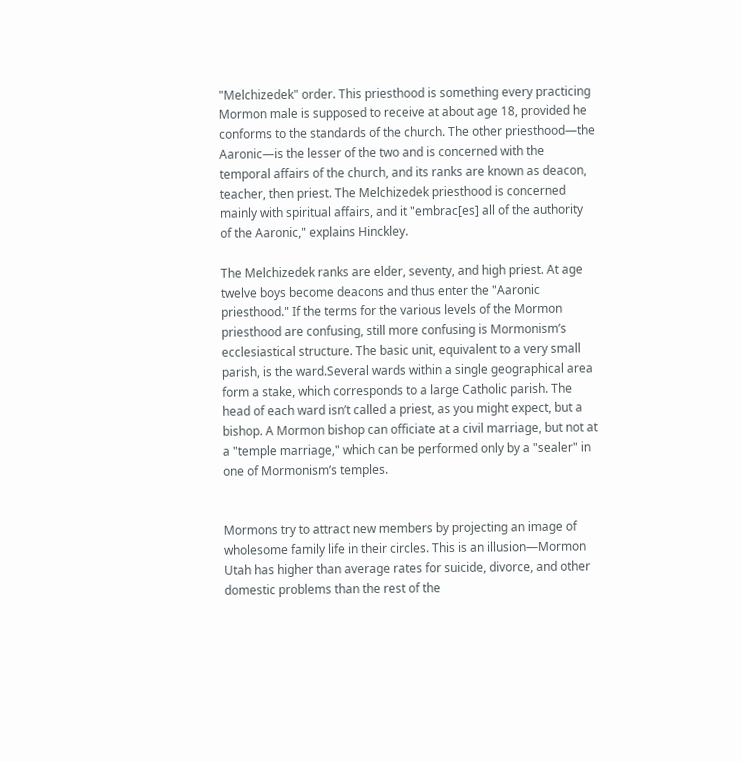"Melchizedek" order. This priesthood is something every practicing Mormon male is supposed to receive at about age 18, provided he conforms to the standards of the church. The other priesthood—the Aaronic—is the lesser of the two and is concerned with the temporal affairs of the church, and its ranks are known as deacon, teacher, then priest. The Melchizedek priesthood is concerned mainly with spiritual affairs, and it "embrac[es] all of the authority of the Aaronic," explains Hinckley.

The Melchizedek ranks are elder, seventy, and high priest. At age twelve boys become deacons and thus enter the "Aaronic priesthood." If the terms for the various levels of the Mormon priesthood are confusing, still more confusing is Mormonism’s ecclesiastical structure. The basic unit, equivalent to a very small parish, is the ward.Several wards within a single geographical area form a stake, which corresponds to a large Catholic parish. The head of each ward isn’t called a priest, as you might expect, but a bishop. A Mormon bishop can officiate at a civil marriage, but not at a "temple marriage," which can be performed only by a "sealer" in one of Mormonism’s temples.


Mormons try to attract new members by projecting an image of wholesome family life in their circles. This is an illusion—Mormon Utah has higher than average rates for suicide, divorce, and other domestic problems than the rest of the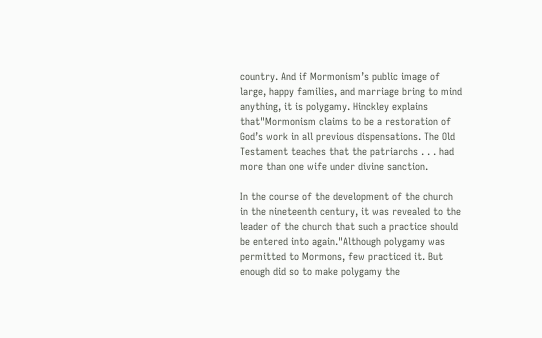country. And if Mormonism’s public image of large, happy families, and marriage bring to mind anything, it is polygamy. Hinckley explains that"Mormonism claims to be a restoration of God’s work in all previous dispensations. The Old Testament teaches that the patriarchs . . . had more than one wife under divine sanction.

In the course of the development of the church in the nineteenth century, it was revealed to the leader of the church that such a practice should be entered into again."Although polygamy was permitted to Mormons, few practiced it. But enough did so to make polygamy the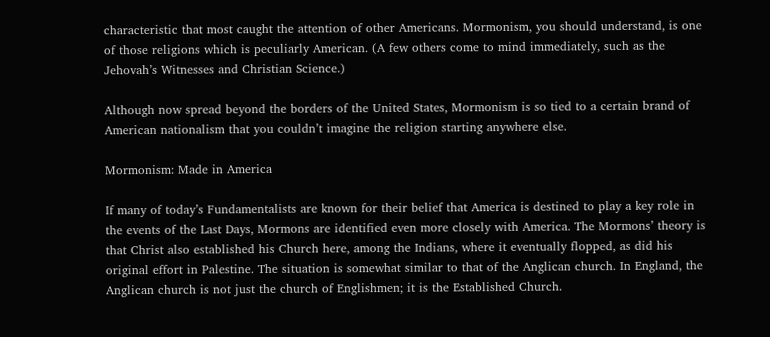characteristic that most caught the attention of other Americans. Mormonism, you should understand, is one of those religions which is peculiarly American. (A few others come to mind immediately, such as the Jehovah’s Witnesses and Christian Science.)

Although now spread beyond the borders of the United States, Mormonism is so tied to a certain brand of American nationalism that you couldn’t imagine the religion starting anywhere else.

Mormonism: Made in America

If many of today’s Fundamentalists are known for their belief that America is destined to play a key role in the events of the Last Days, Mormons are identified even more closely with America. The Mormons’ theory is that Christ also established his Church here, among the Indians, where it eventually flopped, as did his original effort in Palestine. The situation is somewhat similar to that of the Anglican church. In England, the Anglican church is not just the church of Englishmen; it is the Established Church.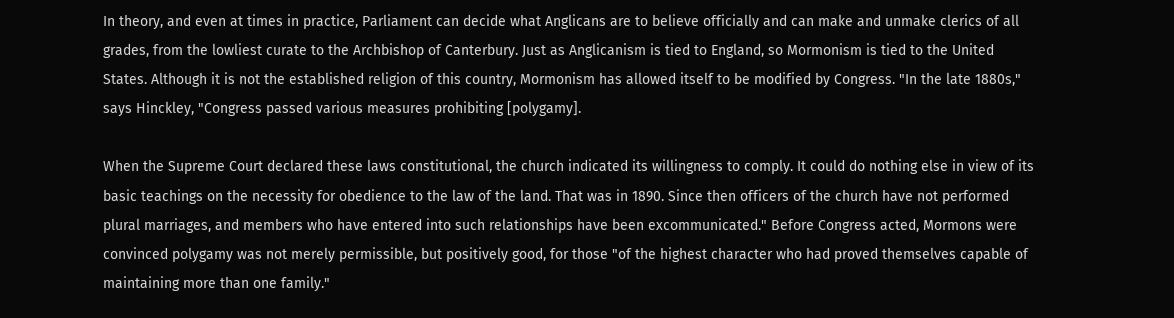In theory, and even at times in practice, Parliament can decide what Anglicans are to believe officially and can make and unmake clerics of all grades, from the lowliest curate to the Archbishop of Canterbury. Just as Anglicanism is tied to England, so Mormonism is tied to the United States. Although it is not the established religion of this country, Mormonism has allowed itself to be modified by Congress. "In the late 1880s," says Hinckley, "Congress passed various measures prohibiting [polygamy].

When the Supreme Court declared these laws constitutional, the church indicated its willingness to comply. It could do nothing else in view of its basic teachings on the necessity for obedience to the law of the land. That was in 1890. Since then officers of the church have not performed plural marriages, and members who have entered into such relationships have been excommunicated." Before Congress acted, Mormons were convinced polygamy was not merely permissible, but positively good, for those "of the highest character who had proved themselves capable of maintaining more than one family."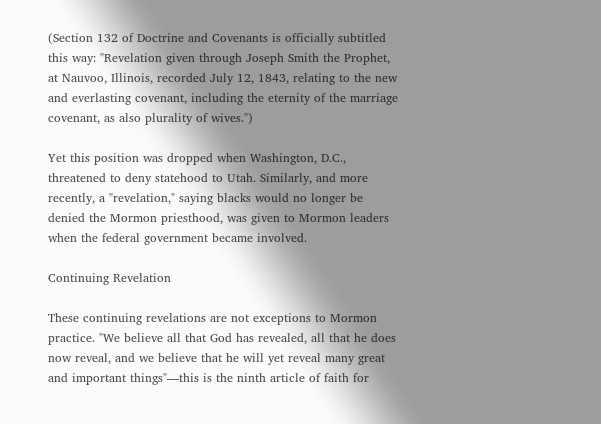(Section 132 of Doctrine and Covenants is officially subtitled this way: "Revelation given through Joseph Smith the Prophet, at Nauvoo, Illinois, recorded July 12, 1843, relating to the new and everlasting covenant, including the eternity of the marriage covenant, as also plurality of wives.")

Yet this position was dropped when Washington, D.C., threatened to deny statehood to Utah. Similarly, and more recently, a "revelation," saying blacks would no longer be denied the Mormon priesthood, was given to Mormon leaders when the federal government became involved.

Continuing Revelation

These continuing revelations are not exceptions to Mormon practice. "We believe all that God has revealed, all that he does now reveal, and we believe that he will yet reveal many great and important things"—this is the ninth article of faith for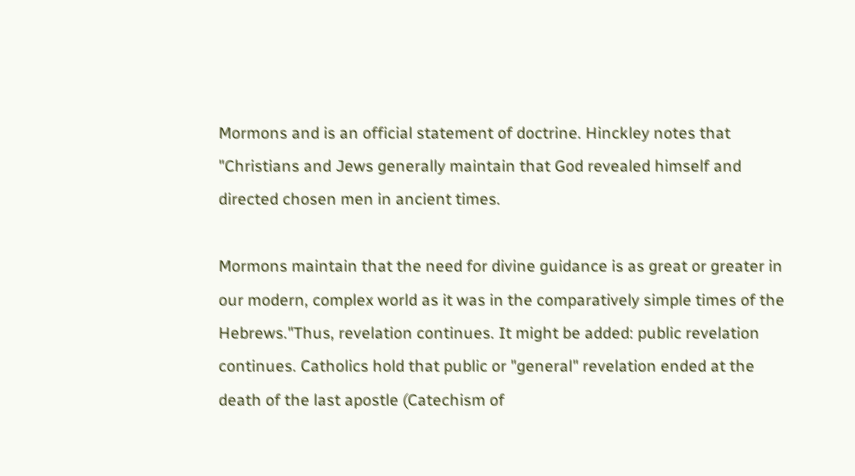Mormons and is an official statement of doctrine. Hinckley notes that "Christians and Jews generally maintain that God revealed himself and directed chosen men in ancient times.

Mormons maintain that the need for divine guidance is as great or greater in our modern, complex world as it was in the comparatively simple times of the Hebrews."Thus, revelation continues. It might be added: public revelation continues. Catholics hold that public or "general" revelation ended at the death of the last apostle (Catechism of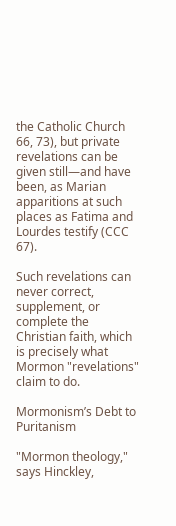the Catholic Church 66, 73), but private revelations can be given still—and have been, as Marian apparitions at such places as Fatima and Lourdes testify (CCC 67).

Such revelations can never correct, supplement, or complete the Christian faith, which is precisely what Mormon "revelations" claim to do.

Mormonism’s Debt to Puritanism

"Mormon theology," says Hinckley,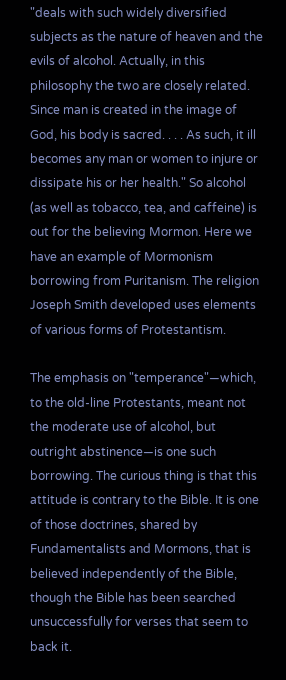"deals with such widely diversified subjects as the nature of heaven and the evils of alcohol. Actually, in this philosophy the two are closely related. Since man is created in the image of God, his body is sacred. . . . As such, it ill becomes any man or women to injure or dissipate his or her health." So alcohol (as well as tobacco, tea, and caffeine) is out for the believing Mormon. Here we have an example of Mormonism borrowing from Puritanism. The religion Joseph Smith developed uses elements of various forms of Protestantism.

The emphasis on "temperance"—which, to the old-line Protestants, meant not the moderate use of alcohol, but outright abstinence—is one such borrowing. The curious thing is that this attitude is contrary to the Bible. It is one of those doctrines, shared by Fundamentalists and Mormons, that is believed independently of the Bible, though the Bible has been searched unsuccessfully for verses that seem to back it.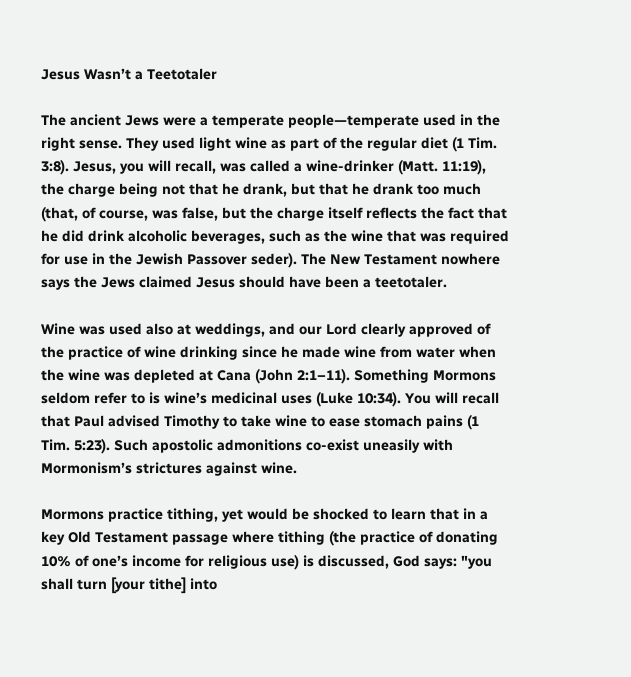Jesus Wasn’t a Teetotaler

The ancient Jews were a temperate people—temperate used in the right sense. They used light wine as part of the regular diet (1 Tim. 3:8). Jesus, you will recall, was called a wine-drinker (Matt. 11:19), the charge being not that he drank, but that he drank too much (that, of course, was false, but the charge itself reflects the fact that he did drink alcoholic beverages, such as the wine that was required for use in the Jewish Passover seder). The New Testament nowhere says the Jews claimed Jesus should have been a teetotaler.

Wine was used also at weddings, and our Lord clearly approved of the practice of wine drinking since he made wine from water when the wine was depleted at Cana (John 2:1–11). Something Mormons seldom refer to is wine’s medicinal uses (Luke 10:34). You will recall that Paul advised Timothy to take wine to ease stomach pains (1 Tim. 5:23). Such apostolic admonitions co-exist uneasily with Mormonism’s strictures against wine.

Mormons practice tithing, yet would be shocked to learn that in a key Old Testament passage where tithing (the practice of donating 10% of one’s income for religious use) is discussed, God says: "you shall turn [your tithe] into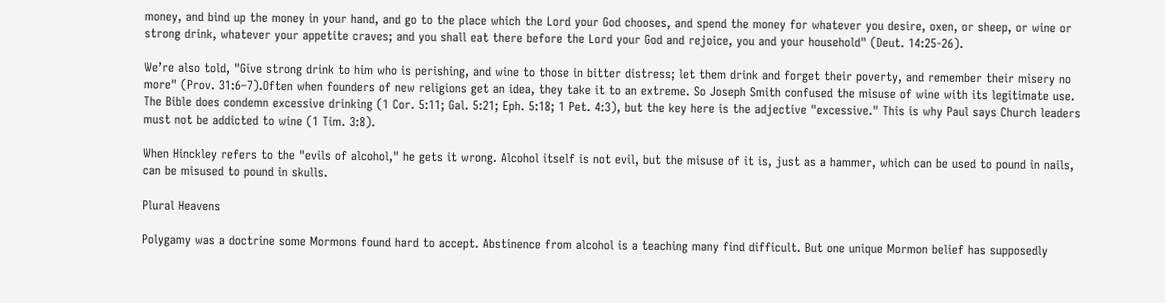money, and bind up the money in your hand, and go to the place which the Lord your God chooses, and spend the money for whatever you desire, oxen, or sheep, or wine or strong drink, whatever your appetite craves; and you shall eat there before the Lord your God and rejoice, you and your household" (Deut. 14:25-26).

We’re also told, "Give strong drink to him who is perishing, and wine to those in bitter distress; let them drink and forget their poverty, and remember their misery no more" (Prov. 31:6–7).Often when founders of new religions get an idea, they take it to an extreme. So Joseph Smith confused the misuse of wine with its legitimate use. The Bible does condemn excessive drinking (1 Cor. 5:11; Gal. 5:21; Eph. 5:18; 1 Pet. 4:3), but the key here is the adjective "excessive." This is why Paul says Church leaders must not be addicted to wine (1 Tim. 3:8).

When Hinckley refers to the "evils of alcohol," he gets it wrong. Alcohol itself is not evil, but the misuse of it is, just as a hammer, which can be used to pound in nails, can be misused to pound in skulls.

Plural Heavens

Polygamy was a doctrine some Mormons found hard to accept. Abstinence from alcohol is a teaching many find difficult. But one unique Mormon belief has supposedly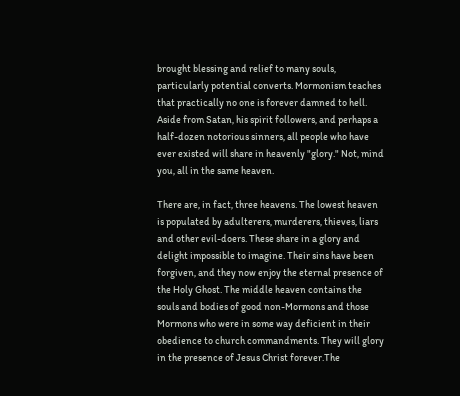brought blessing and relief to many souls, particularly potential converts. Mormonism teaches that practically no one is forever damned to hell. Aside from Satan, his spirit followers, and perhaps a half-dozen notorious sinners, all people who have ever existed will share in heavenly "glory." Not, mind you, all in the same heaven.

There are, in fact, three heavens. The lowest heaven is populated by adulterers, murderers, thieves, liars and other evil-doers. These share in a glory and delight impossible to imagine. Their sins have been forgiven, and they now enjoy the eternal presence of the Holy Ghost. The middle heaven contains the souls and bodies of good non-Mormons and those Mormons who were in some way deficient in their obedience to church commandments. They will glory in the presence of Jesus Christ forever.The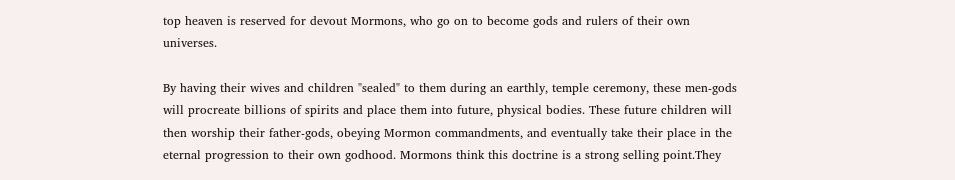top heaven is reserved for devout Mormons, who go on to become gods and rulers of their own universes.

By having their wives and children "sealed" to them during an earthly, temple ceremony, these men-gods will procreate billions of spirits and place them into future, physical bodies. These future children will then worship their father-gods, obeying Mormon commandments, and eventually take their place in the eternal progression to their own godhood. Mormons think this doctrine is a strong selling point.They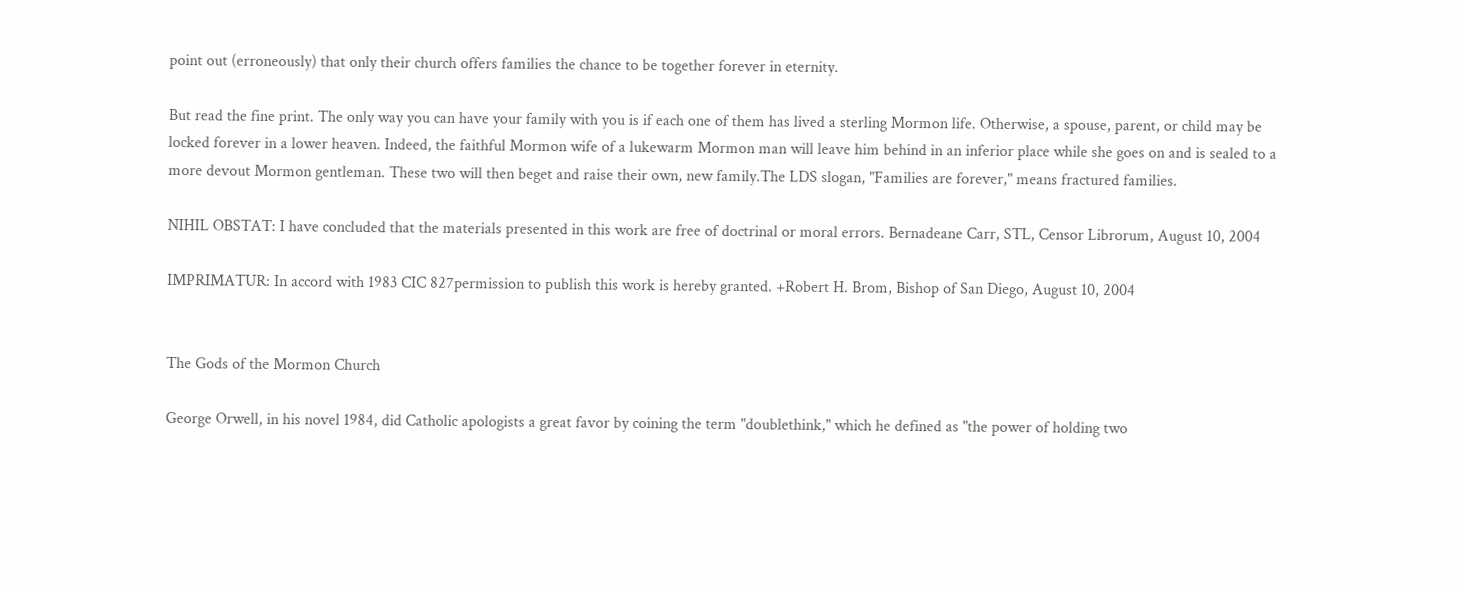point out (erroneously) that only their church offers families the chance to be together forever in eternity.

But read the fine print. The only way you can have your family with you is if each one of them has lived a sterling Mormon life. Otherwise, a spouse, parent, or child may be locked forever in a lower heaven. Indeed, the faithful Mormon wife of a lukewarm Mormon man will leave him behind in an inferior place while she goes on and is sealed to a more devout Mormon gentleman. These two will then beget and raise their own, new family.The LDS slogan, "Families are forever," means fractured families.

NIHIL OBSTAT: I have concluded that the materials presented in this work are free of doctrinal or moral errors. Bernadeane Carr, STL, Censor Librorum, August 10, 2004

IMPRIMATUR: In accord with 1983 CIC 827permission to publish this work is hereby granted. +Robert H. Brom, Bishop of San Diego, August 10, 2004


The Gods of the Mormon Church

George Orwell, in his novel 1984, did Catholic apologists a great favor by coining the term "doublethink," which he defined as "the power of holding two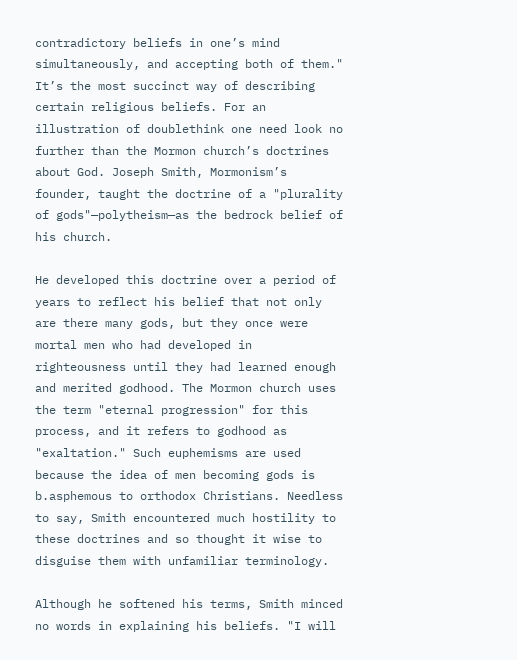contradictory beliefs in one’s mind simultaneously, and accepting both of them." It’s the most succinct way of describing certain religious beliefs. For an illustration of doublethink one need look no further than the Mormon church’s doctrines about God. Joseph Smith, Mormonism’s founder, taught the doctrine of a "plurality of gods"—polytheism—as the bedrock belief of his church.

He developed this doctrine over a period of years to reflect his belief that not only are there many gods, but they once were mortal men who had developed in righteousness until they had learned enough and merited godhood. The Mormon church uses the term "eternal progression" for this process, and it refers to godhood as "exaltation." Such euphemisms are used because the idea of men becoming gods is b.asphemous to orthodox Christians. Needless to say, Smith encountered much hostility to these doctrines and so thought it wise to disguise them with unfamiliar terminology.

Although he softened his terms, Smith minced no words in explaining his beliefs. "I will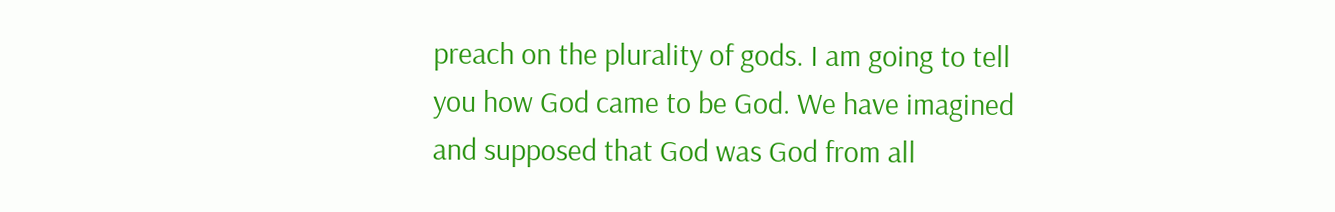preach on the plurality of gods. I am going to tell you how God came to be God. We have imagined and supposed that God was God from all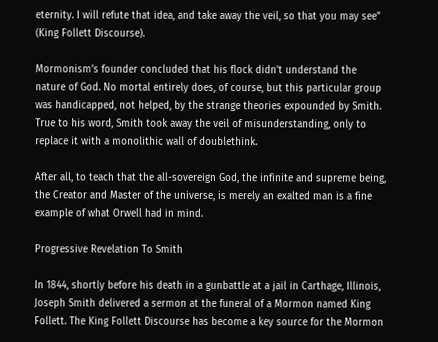eternity. I will refute that idea, and take away the veil, so that you may see" (King Follett Discourse).

Mormonism’s founder concluded that his flock didn’t understand the nature of God. No mortal entirely does, of course, but this particular group was handicapped, not helped, by the strange theories expounded by Smith. True to his word, Smith took away the veil of misunderstanding, only to replace it with a monolithic wall of doublethink.

After all, to teach that the all-sovereign God, the infinite and supreme being, the Creator and Master of the universe, is merely an exalted man is a fine example of what Orwell had in mind.

Progressive Revelation To Smith

In 1844, shortly before his death in a gunbattle at a jail in Carthage, Illinois, Joseph Smith delivered a sermon at the funeral of a Mormon named King Follett. The King Follett Discourse has become a key source for the Mormon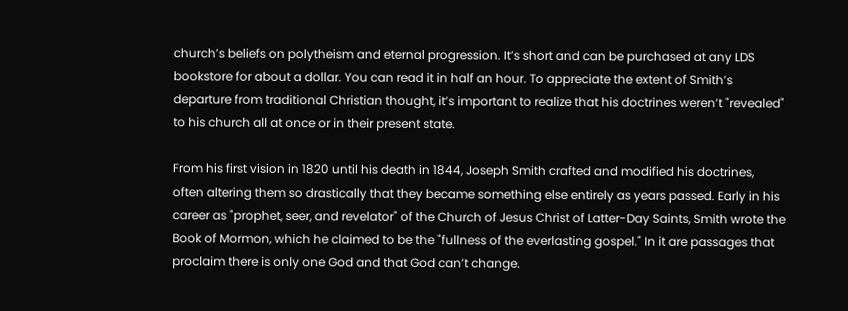church’s beliefs on polytheism and eternal progression. It’s short and can be purchased at any LDS bookstore for about a dollar. You can read it in half an hour. To appreciate the extent of Smith’s departure from traditional Christian thought, it’s important to realize that his doctrines weren’t "revealed" to his church all at once or in their present state.

From his first vision in 1820 until his death in 1844, Joseph Smith crafted and modified his doctrines, often altering them so drastically that they became something else entirely as years passed. Early in his career as "prophet, seer, and revelator" of the Church of Jesus Christ of Latter-Day Saints, Smith wrote the Book of Mormon, which he claimed to be the "fullness of the everlasting gospel." In it are passages that proclaim there is only one God and that God can’t change.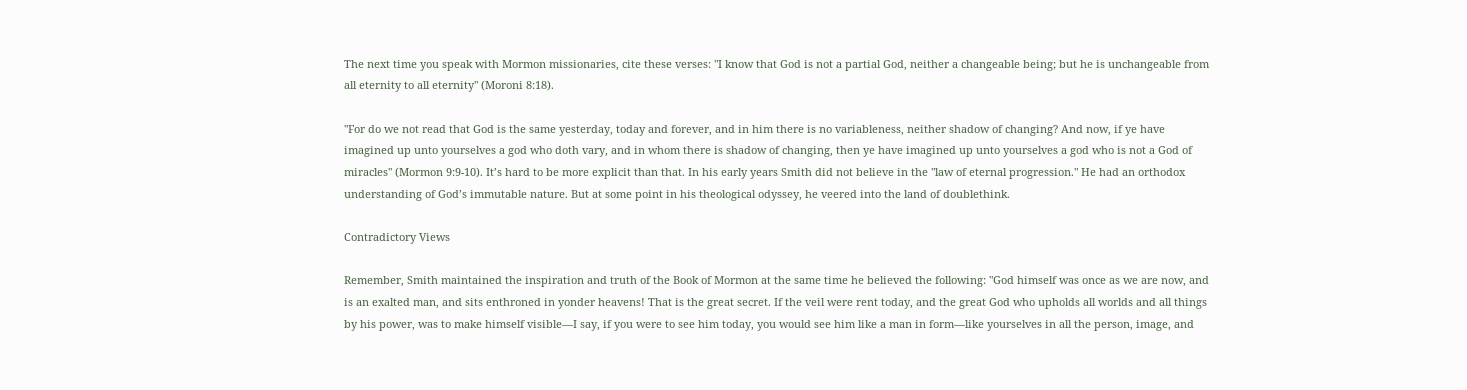The next time you speak with Mormon missionaries, cite these verses: "I know that God is not a partial God, neither a changeable being; but he is unchangeable from all eternity to all eternity" (Moroni 8:18).

"For do we not read that God is the same yesterday, today and forever, and in him there is no variableness, neither shadow of changing? And now, if ye have imagined up unto yourselves a god who doth vary, and in whom there is shadow of changing, then ye have imagined up unto yourselves a god who is not a God of miracles" (Mormon 9:9-10). It’s hard to be more explicit than that. In his early years Smith did not believe in the "law of eternal progression." He had an orthodox understanding of God’s immutable nature. But at some point in his theological odyssey, he veered into the land of doublethink.

Contradictory Views

Remember, Smith maintained the inspiration and truth of the Book of Mormon at the same time he believed the following: "God himself was once as we are now, and is an exalted man, and sits enthroned in yonder heavens! That is the great secret. If the veil were rent today, and the great God who upholds all worlds and all things by his power, was to make himself visible—I say, if you were to see him today, you would see him like a man in form—like yourselves in all the person, image, and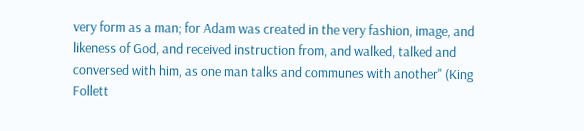very form as a man; for Adam was created in the very fashion, image, and likeness of God, and received instruction from, and walked, talked and conversed with him, as one man talks and communes with another" (King Follett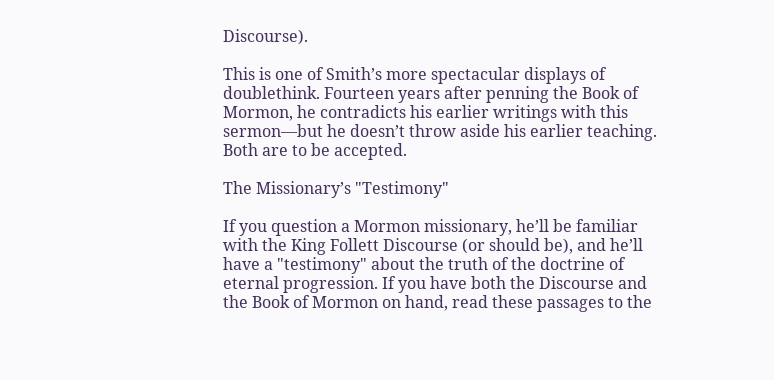Discourse).

This is one of Smith’s more spectacular displays of doublethink. Fourteen years after penning the Book of Mormon, he contradicts his earlier writings with this sermon—but he doesn’t throw aside his earlier teaching. Both are to be accepted.

The Missionary’s "Testimony"

If you question a Mormon missionary, he’ll be familiar with the King Follett Discourse (or should be), and he’ll have a "testimony" about the truth of the doctrine of eternal progression. If you have both the Discourse and the Book of Mormon on hand, read these passages to the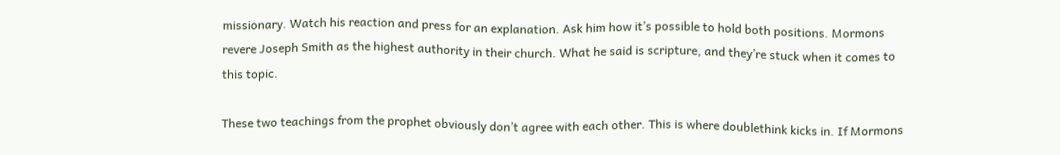missionary. Watch his reaction and press for an explanation. Ask him how it’s possible to hold both positions. Mormons revere Joseph Smith as the highest authority in their church. What he said is scripture, and they’re stuck when it comes to this topic.

These two teachings from the prophet obviously don’t agree with each other. This is where doublethink kicks in. If Mormons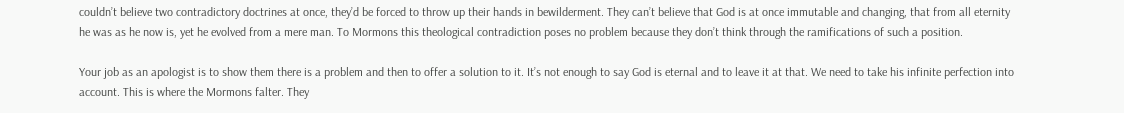couldn’t believe two contradictory doctrines at once, they’d be forced to throw up their hands in bewilderment. They can’t believe that God is at once immutable and changing, that from all eternity he was as he now is, yet he evolved from a mere man. To Mormons this theological contradiction poses no problem because they don’t think through the ramifications of such a position.

Your job as an apologist is to show them there is a problem and then to offer a solution to it. It’s not enough to say God is eternal and to leave it at that. We need to take his infinite perfection into account. This is where the Mormons falter. They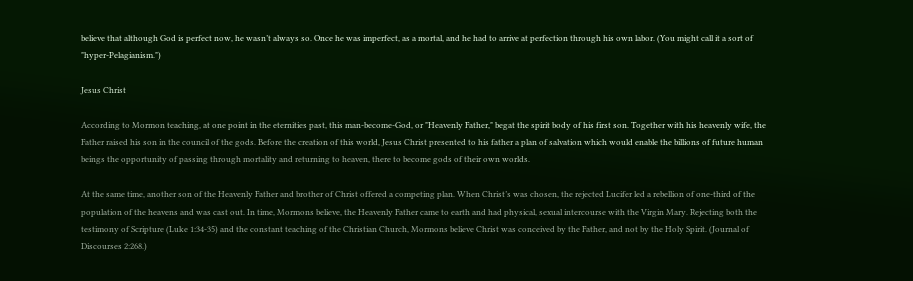believe that although God is perfect now, he wasn’t always so. Once he was imperfect, as a mortal, and he had to arrive at perfection through his own labor. (You might call it a sort of "hyper-Pelagianism.")

Jesus Christ

According to Mormon teaching, at one point in the eternities past, this man-become-God, or "Heavenly Father," begat the spirit body of his first son. Together with his heavenly wife, the Father raised his son in the council of the gods. Before the creation of this world, Jesus Christ presented to his father a plan of salvation which would enable the billions of future human beings the opportunity of passing through mortality and returning to heaven, there to become gods of their own worlds.

At the same time, another son of the Heavenly Father and brother of Christ offered a competing plan. When Christ’s was chosen, the rejected Lucifer led a rebellion of one-third of the population of the heavens and was cast out. In time, Mormons believe, the Heavenly Father came to earth and had physical, sexual intercourse with the Virgin Mary. Rejecting both the testimony of Scripture (Luke 1:34-35) and the constant teaching of the Christian Church, Mormons believe Christ was conceived by the Father, and not by the Holy Spirit. (Journal of Discourses 2:268.)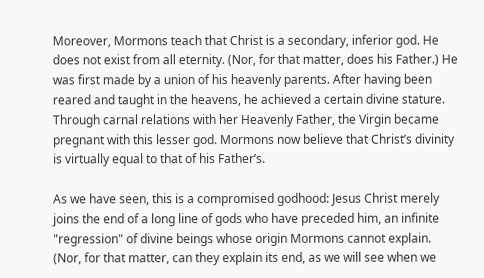Moreover, Mormons teach that Christ is a secondary, inferior god. He does not exist from all eternity. (Nor, for that matter, does his Father.) He was first made by a union of his heavenly parents. After having been reared and taught in the heavens, he achieved a certain divine stature. Through carnal relations with her Heavenly Father, the Virgin became pregnant with this lesser god. Mormons now believe that Christ’s divinity is virtually equal to that of his Father’s.

As we have seen, this is a compromised godhood: Jesus Christ merely joins the end of a long line of gods who have preceded him, an infinite "regression" of divine beings whose origin Mormons cannot explain. (Nor, for that matter, can they explain its end, as we will see when we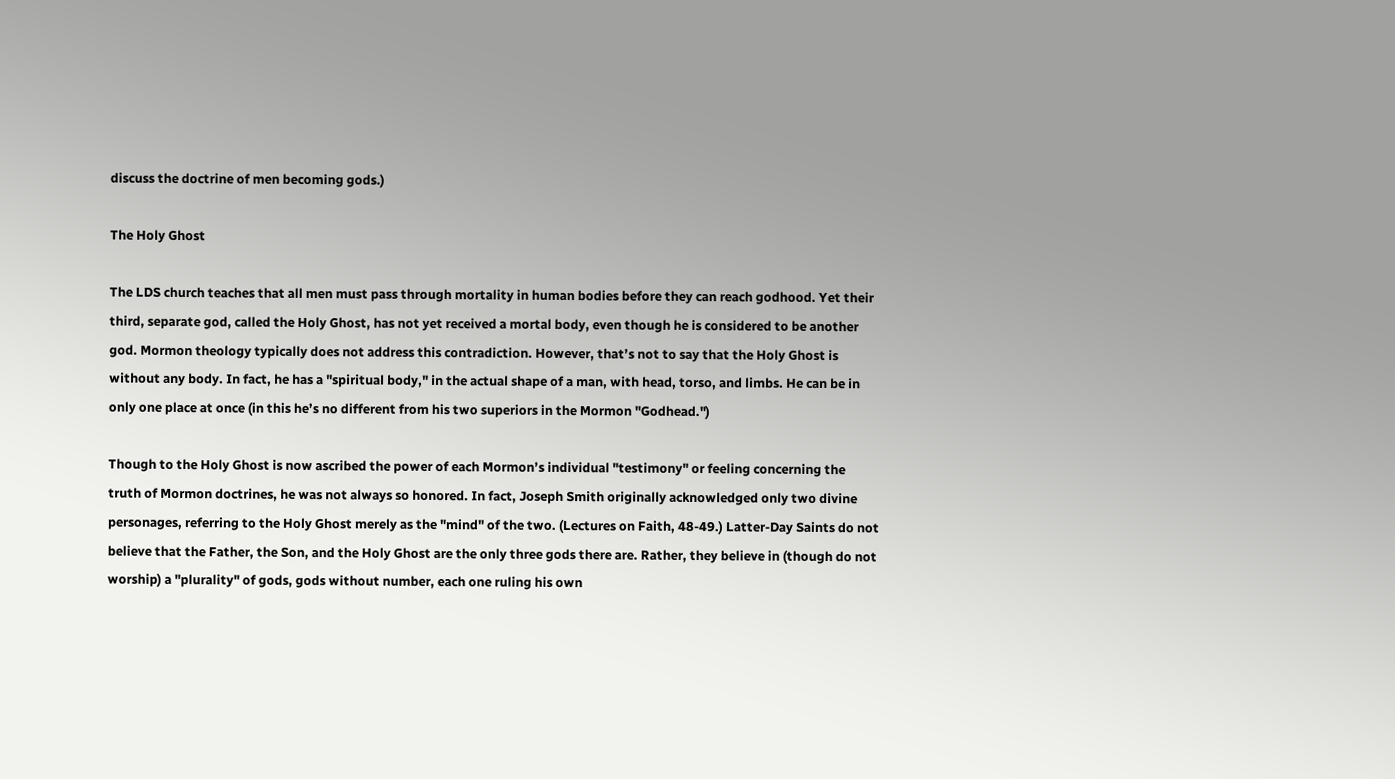discuss the doctrine of men becoming gods.)

The Holy Ghost

The LDS church teaches that all men must pass through mortality in human bodies before they can reach godhood. Yet their third, separate god, called the Holy Ghost, has not yet received a mortal body, even though he is considered to be another god. Mormon theology typically does not address this contradiction. However, that’s not to say that the Holy Ghost is without any body. In fact, he has a "spiritual body," in the actual shape of a man, with head, torso, and limbs. He can be in only one place at once (in this he’s no different from his two superiors in the Mormon "Godhead.")

Though to the Holy Ghost is now ascribed the power of each Mormon’s individual "testimony" or feeling concerning the truth of Mormon doctrines, he was not always so honored. In fact, Joseph Smith originally acknowledged only two divine personages, referring to the Holy Ghost merely as the "mind" of the two. (Lectures on Faith, 48-49.) Latter-Day Saints do not believe that the Father, the Son, and the Holy Ghost are the only three gods there are. Rather, they believe in (though do not worship) a "plurality" of gods, gods without number, each one ruling his own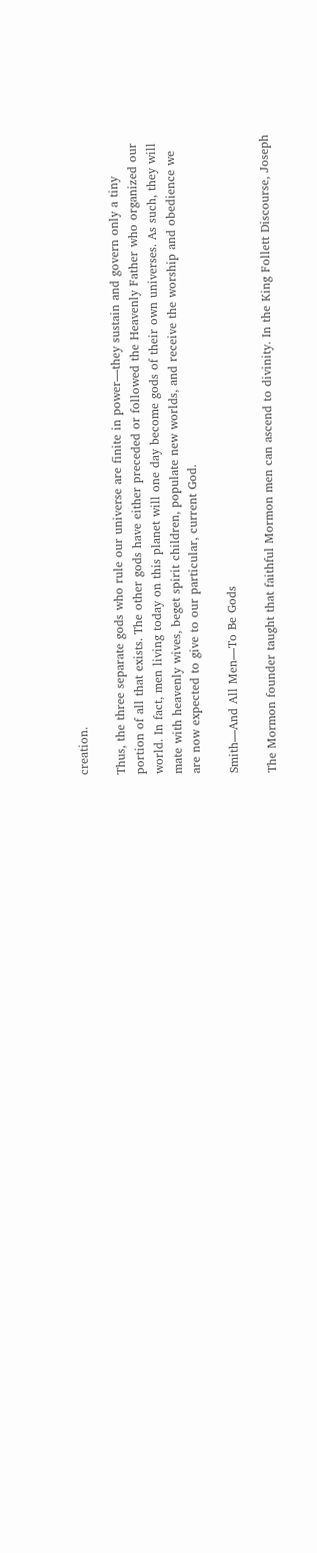creation.

Thus, the three separate gods who rule our universe are finite in power—they sustain and govern only a tiny portion of all that exists. The other gods have either preceded or followed the Heavenly Father who organized our world. In fact, men living today on this planet will one day become gods of their own universes. As such, they will mate with heavenly wives, beget spirit children, populate new worlds, and receive the worship and obedience we are now expected to give to our particular, current God.

Smith—And All Men—To Be Gods

The Mormon founder taught that faithful Mormon men can ascend to divinity. In the King Follett Discourse, Joseph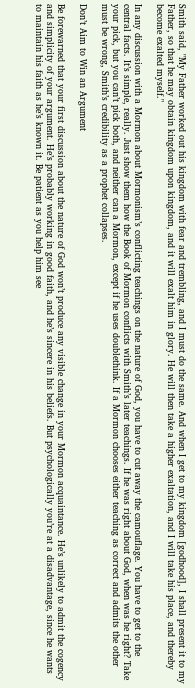Smith said, "My Father worked out his kingdom with fear and trembling, and I must do the same. And when I get to my kingdom [godhood], I shall present it to my Father, so that he may obtain kingdom upon kingdom, and it will exalt him in glory. He will then take a higher exaltation, and I will take his place, and thereby become exalted myself."

In any discussion with a Mormon about Mormonism’s conflicting teachings on the nature of God, you have to cut away the camouflage. You have to get to the central facts. It’s simple, really. Just show them how the Book of Mormon conflicts with Smith’s later teachings. If he was right about God, when was he right? Take your pick, but you can’t pick both, and neither can a Mormon, except if he uses doublethink. If a Mormon chooses either teaching as correct and admits the other must be wrong, Smith’s credibility as a prophet collapses.

Don’t Aim to Win an Argument

Be forewarned that your first discussion about the nature of God won’t produce any visible change in your Mormon acquaintance. He’s unlikely to admit the cogency and simplicity of your argument. He’s probably working in good faith, and he’s sincere in his beliefs. But psychologically you’re at a disadvantage, since he wants to maintain his faith as he’s known it. Be patient as you help him see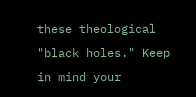these theological "black holes." Keep in mind your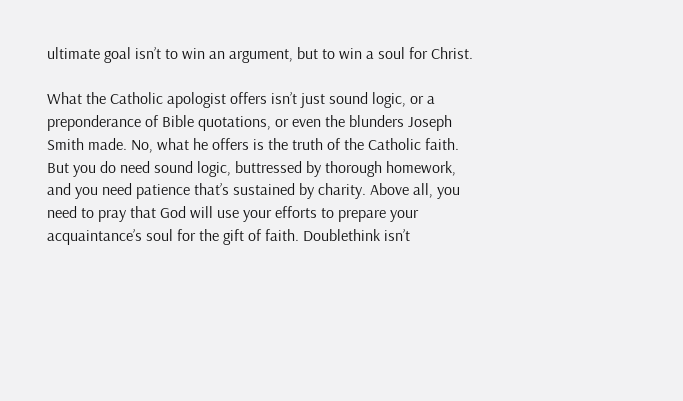ultimate goal isn’t to win an argument, but to win a soul for Christ.

What the Catholic apologist offers isn’t just sound logic, or a preponderance of Bible quotations, or even the blunders Joseph Smith made. No, what he offers is the truth of the Catholic faith. But you do need sound logic, buttressed by thorough homework, and you need patience that’s sustained by charity. Above all, you need to pray that God will use your efforts to prepare your acquaintance’s soul for the gift of faith. Doublethink isn’t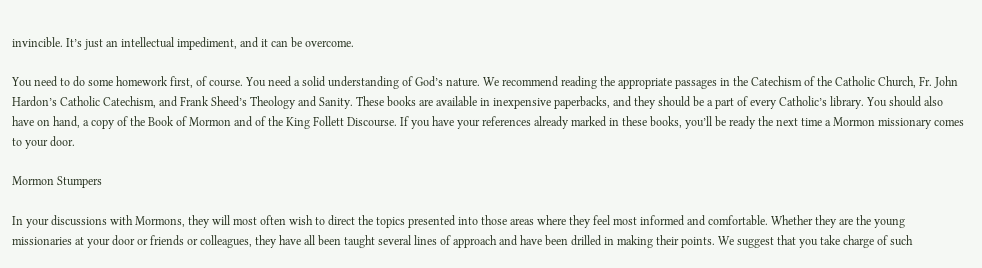invincible. It’s just an intellectual impediment, and it can be overcome.

You need to do some homework first, of course. You need a solid understanding of God’s nature. We recommend reading the appropriate passages in the Catechism of the Catholic Church, Fr. John Hardon’s Catholic Catechism, and Frank Sheed’s Theology and Sanity. These books are available in inexpensive paperbacks, and they should be a part of every Catholic’s library. You should also have on hand, a copy of the Book of Mormon and of the King Follett Discourse. If you have your references already marked in these books, you’ll be ready the next time a Mormon missionary comes to your door.

Mormon Stumpers

In your discussions with Mormons, they will most often wish to direct the topics presented into those areas where they feel most informed and comfortable. Whether they are the young missionaries at your door or friends or colleagues, they have all been taught several lines of approach and have been drilled in making their points. We suggest that you take charge of such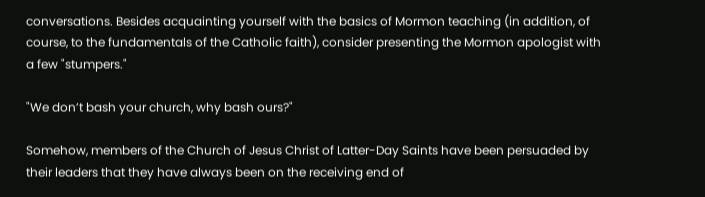conversations. Besides acquainting yourself with the basics of Mormon teaching (in addition, of course, to the fundamentals of the Catholic faith), consider presenting the Mormon apologist with a few "stumpers."

"We don’t bash your church, why bash ours?"

Somehow, members of the Church of Jesus Christ of Latter-Day Saints have been persuaded by their leaders that they have always been on the receiving end of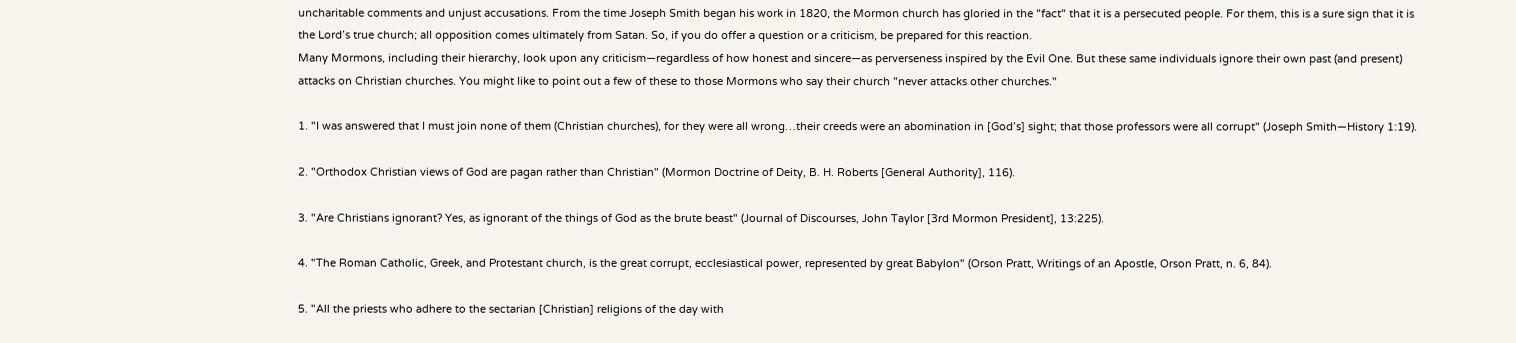uncharitable comments and unjust accusations. From the time Joseph Smith began his work in 1820, the Mormon church has gloried in the "fact" that it is a persecuted people. For them, this is a sure sign that it is the Lord’s true church; all opposition comes ultimately from Satan. So, if you do offer a question or a criticism, be prepared for this reaction.
Many Mormons, including their hierarchy, look upon any criticism—regardless of how honest and sincere—as perverseness inspired by the Evil One. But these same individuals ignore their own past (and present) attacks on Christian churches. You might like to point out a few of these to those Mormons who say their church "never attacks other churches."

1. "I was answered that I must join none of them (Christian churches), for they were all wrong…their creeds were an abomination in [God’s] sight; that those professors were all corrupt" (Joseph Smith—History 1:19).

2. "Orthodox Christian views of God are pagan rather than Christian" (Mormon Doctrine of Deity, B. H. Roberts [General Authority], 116).

3. "Are Christians ignorant? Yes, as ignorant of the things of God as the brute beast" (Journal of Discourses, John Taylor [3rd Mormon President], 13:225).

4. "The Roman Catholic, Greek, and Protestant church, is the great corrupt, ecclesiastical power, represented by great Babylon" (Orson Pratt, Writings of an Apostle, Orson Pratt, n. 6, 84).

5. "All the priests who adhere to the sectarian [Christian] religions of the day with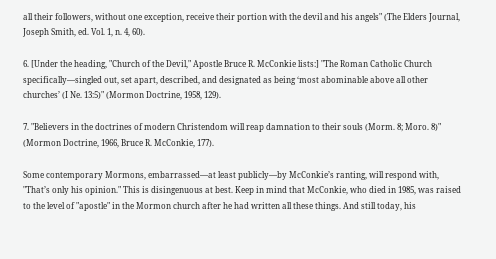all their followers, without one exception, receive their portion with the devil and his angels" (The Elders Journal, Joseph Smith, ed. Vol. 1, n. 4, 60).

6. [Under the heading, "Church of the Devil," Apostle Bruce R. McConkie lists:] "The Roman Catholic Church specifically—singled out, set apart, described, and designated as being ‘most abominable above all other churches’ (I Ne. 13:5)" (Mormon Doctrine, 1958, 129).

7. "Believers in the doctrines of modern Christendom will reap damnation to their souls (Morm. 8; Moro. 8)" (Mormon Doctrine, 1966, Bruce R. McConkie, 177).

Some contemporary Mormons, embarrassed—at least publicly—by McConkie’s ranting, will respond with, "That’s only his opinion." This is disingenuous at best. Keep in mind that McConkie, who died in 1985, was raised to the level of "apostle" in the Mormon church after he had written all these things. And still today, his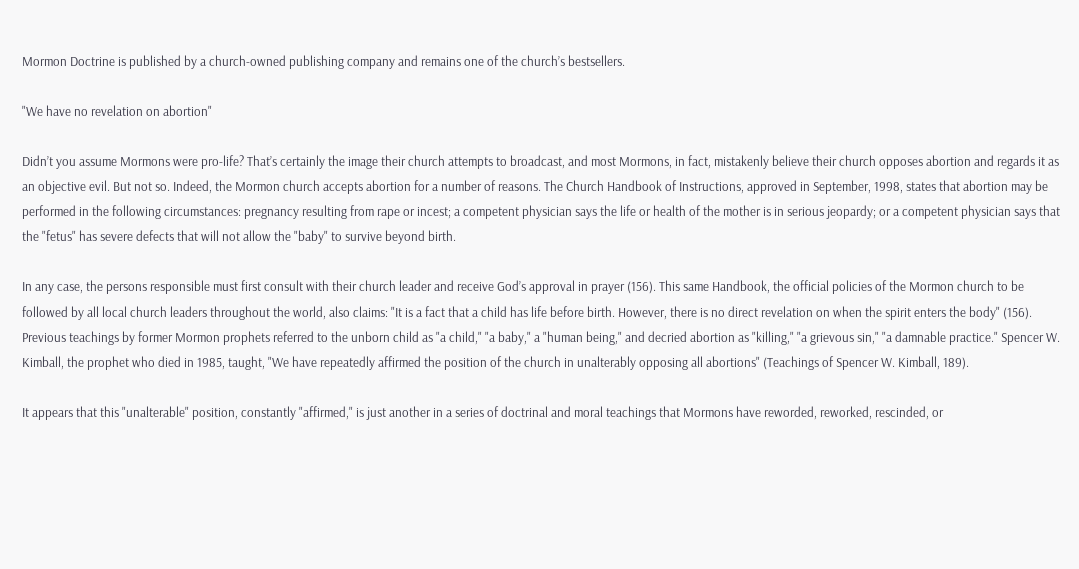Mormon Doctrine is published by a church-owned publishing company and remains one of the church’s bestsellers.

"We have no revelation on abortion"

Didn’t you assume Mormons were pro-life? That’s certainly the image their church attempts to broadcast, and most Mormons, in fact, mistakenly believe their church opposes abortion and regards it as an objective evil. But not so. Indeed, the Mormon church accepts abortion for a number of reasons. The Church Handbook of Instructions, approved in September, 1998, states that abortion may be performed in the following circumstances: pregnancy resulting from rape or incest; a competent physician says the life or health of the mother is in serious jeopardy; or a competent physician says that the "fetus" has severe defects that will not allow the "baby" to survive beyond birth.

In any case, the persons responsible must first consult with their church leader and receive God’s approval in prayer (156). This same Handbook, the official policies of the Mormon church to be followed by all local church leaders throughout the world, also claims: "It is a fact that a child has life before birth. However, there is no direct revelation on when the spirit enters the body" (156). Previous teachings by former Mormon prophets referred to the unborn child as "a child," "a baby," a "human being," and decried abortion as "killing," "a grievous sin," "a damnable practice." Spencer W. Kimball, the prophet who died in 1985, taught, "We have repeatedly affirmed the position of the church in unalterably opposing all abortions" (Teachings of Spencer W. Kimball, 189).

It appears that this "unalterable" position, constantly "affirmed," is just another in a series of doctrinal and moral teachings that Mormons have reworded, reworked, rescinded, or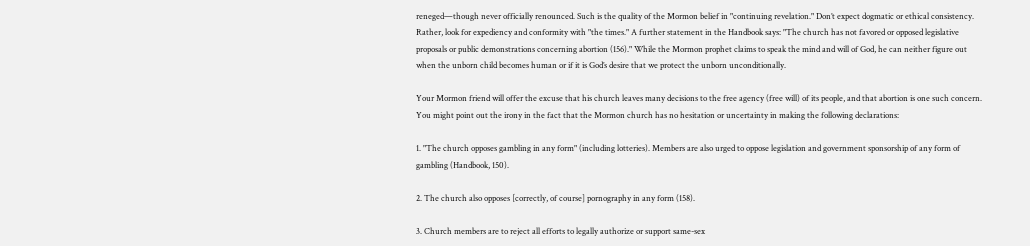reneged—though never officially renounced. Such is the quality of the Mormon belief in "continuing revelation." Don’t expect dogmatic or ethical consistency. Rather, look for expediency and conformity with "the times." A further statement in the Handbook says: "The church has not favored or opposed legislative proposals or public demonstrations concerning abortion (156)." While the Mormon prophet claims to speak the mind and will of God, he can neither figure out when the unborn child becomes human or if it is God’s desire that we protect the unborn unconditionally.

Your Mormon friend will offer the excuse that his church leaves many decisions to the free agency (free will) of its people, and that abortion is one such concern. You might point out the irony in the fact that the Mormon church has no hesitation or uncertainty in making the following declarations:

1. "The church opposes gambling in any form" (including lotteries). Members are also urged to oppose legislation and government sponsorship of any form of gambling (Handbook, 150).

2. The church also opposes [correctly, of course] pornography in any form (158).

3. Church members are to reject all efforts to legally authorize or support same-sex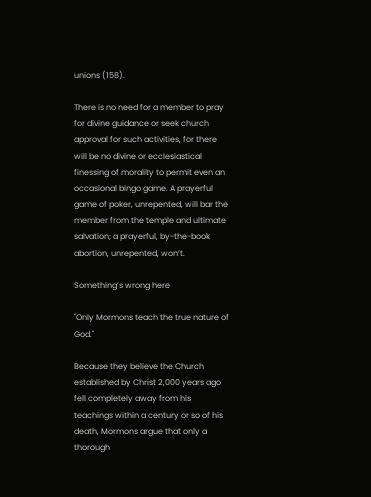unions (158).

There is no need for a member to pray for divine guidance or seek church approval for such activities, for there will be no divine or ecclesiastical finessing of morality to permit even an occasional bingo game. A prayerful game of poker, unrepented, will bar the member from the temple and ultimate salvation; a prayerful, by-the-book abortion, unrepented, won’t.

Something’s wrong here

"Only Mormons teach the true nature of God."

Because they believe the Church established by Christ 2,000 years ago fell completely away from his teachings within a century or so of his death, Mormons argue that only a thorough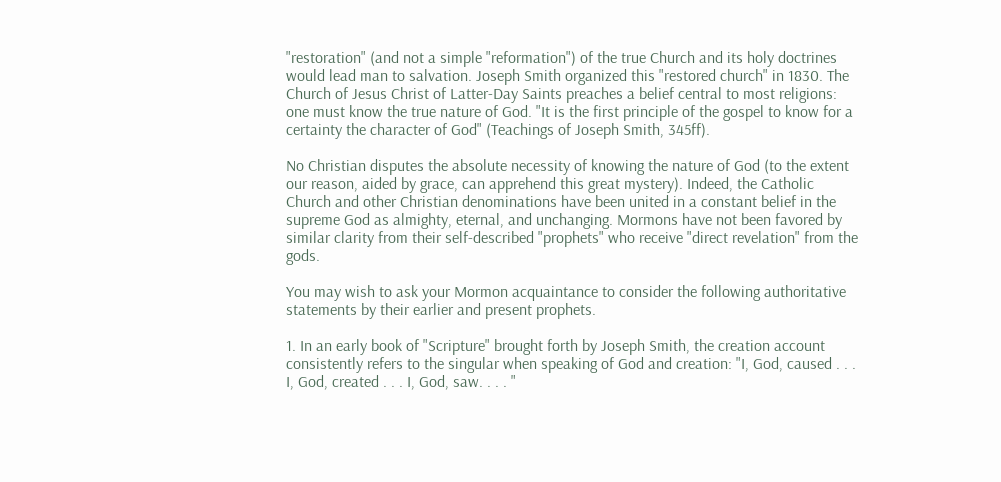"restoration" (and not a simple "reformation") of the true Church and its holy doctrines would lead man to salvation. Joseph Smith organized this "restored church" in 1830. The Church of Jesus Christ of Latter-Day Saints preaches a belief central to most religions: one must know the true nature of God. "It is the first principle of the gospel to know for a certainty the character of God" (Teachings of Joseph Smith, 345ff).

No Christian disputes the absolute necessity of knowing the nature of God (to the extent our reason, aided by grace, can apprehend this great mystery). Indeed, the Catholic Church and other Christian denominations have been united in a constant belief in the supreme God as almighty, eternal, and unchanging. Mormons have not been favored by similar clarity from their self-described "prophets" who receive "direct revelation" from the gods.

You may wish to ask your Mormon acquaintance to consider the following authoritative statements by their earlier and present prophets.

1. In an early book of "Scripture" brought forth by Joseph Smith, the creation account consistently refers to the singular when speaking of God and creation: "I, God, caused . . . I, God, created . . . I, God, saw. . . . "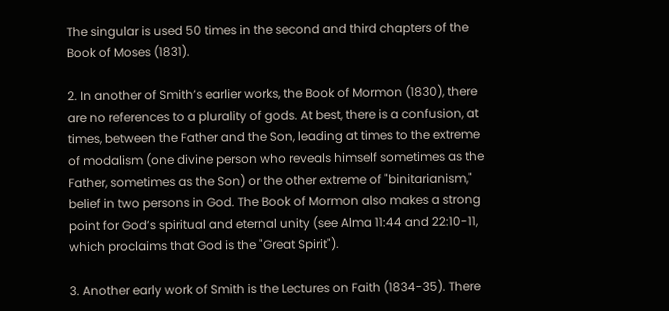The singular is used 50 times in the second and third chapters of the Book of Moses (1831).

2. In another of Smith’s earlier works, the Book of Mormon (1830), there are no references to a plurality of gods. At best, there is a confusion, at times, between the Father and the Son, leading at times to the extreme of modalism (one divine person who reveals himself sometimes as the Father, sometimes as the Son) or the other extreme of "binitarianism," belief in two persons in God. The Book of Mormon also makes a strong point for God’s spiritual and eternal unity (see Alma 11:44 and 22:10-11, which proclaims that God is the "Great Spirit").

3. Another early work of Smith is the Lectures on Faith (1834-35). There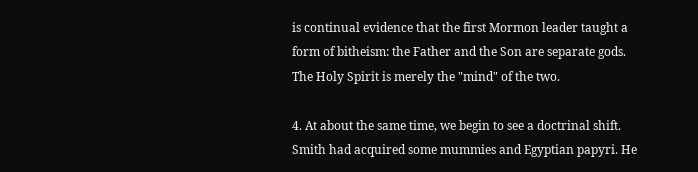is continual evidence that the first Mormon leader taught a form of bitheism: the Father and the Son are separate gods. The Holy Spirit is merely the "mind" of the two.

4. At about the same time, we begin to see a doctrinal shift. Smith had acquired some mummies and Egyptian papyri. He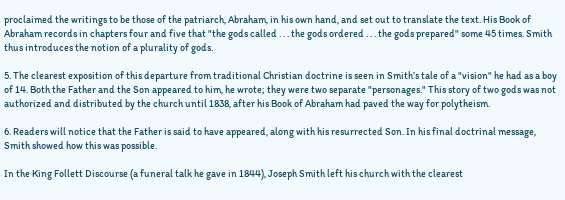proclaimed the writings to be those of the patriarch, Abraham, in his own hand, and set out to translate the text. His Book of Abraham records in chapters four and five that "the gods called . . . the gods ordered . . . the gods prepared" some 45 times. Smith thus introduces the notion of a plurality of gods.

5. The clearest exposition of this departure from traditional Christian doctrine is seen in Smith’s tale of a "vision" he had as a boy of 14. Both the Father and the Son appeared to him, he wrote; they were two separate "personages." This story of two gods was not authorized and distributed by the church until 1838, after his Book of Abraham had paved the way for polytheism.

6. Readers will notice that the Father is said to have appeared, along with his resurrected Son. In his final doctrinal message, Smith showed how this was possible.

In the King Follett Discourse (a funeral talk he gave in 1844), Joseph Smith left his church with the clearest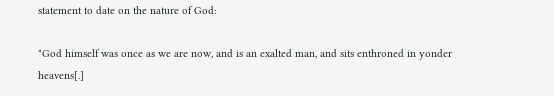statement to date on the nature of God:

"God himself was once as we are now, and is an exalted man, and sits enthroned in yonder heavens[.]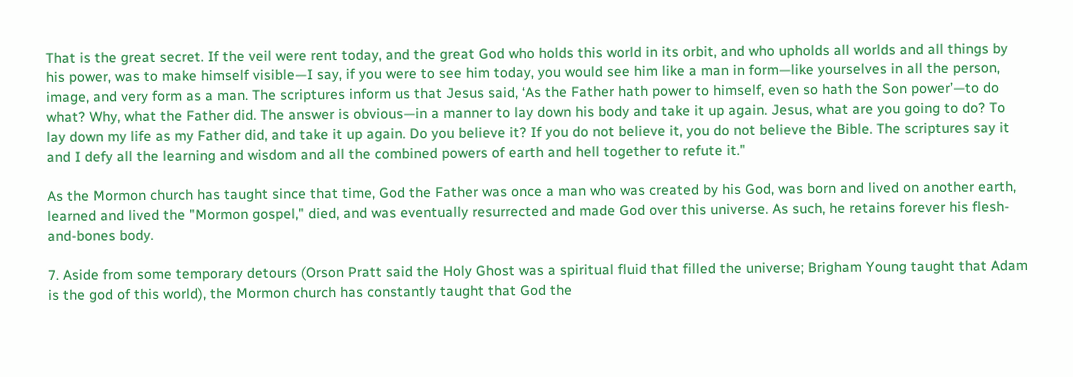That is the great secret. If the veil were rent today, and the great God who holds this world in its orbit, and who upholds all worlds and all things by his power, was to make himself visible—I say, if you were to see him today, you would see him like a man in form—like yourselves in all the person, image, and very form as a man. The scriptures inform us that Jesus said, ‘As the Father hath power to himself, even so hath the Son power’—to do what? Why, what the Father did. The answer is obvious—in a manner to lay down his body and take it up again. Jesus, what are you going to do? To lay down my life as my Father did, and take it up again. Do you believe it? If you do not believe it, you do not believe the Bible. The scriptures say it and I defy all the learning and wisdom and all the combined powers of earth and hell together to refute it."

As the Mormon church has taught since that time, God the Father was once a man who was created by his God, was born and lived on another earth, learned and lived the "Mormon gospel," died, and was eventually resurrected and made God over this universe. As such, he retains forever his flesh-and-bones body.

7. Aside from some temporary detours (Orson Pratt said the Holy Ghost was a spiritual fluid that filled the universe; Brigham Young taught that Adam is the god of this world), the Mormon church has constantly taught that God the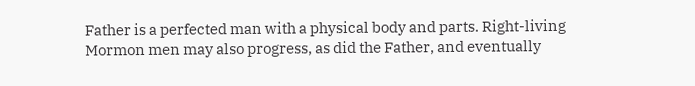Father is a perfected man with a physical body and parts. Right-living Mormon men may also progress, as did the Father, and eventually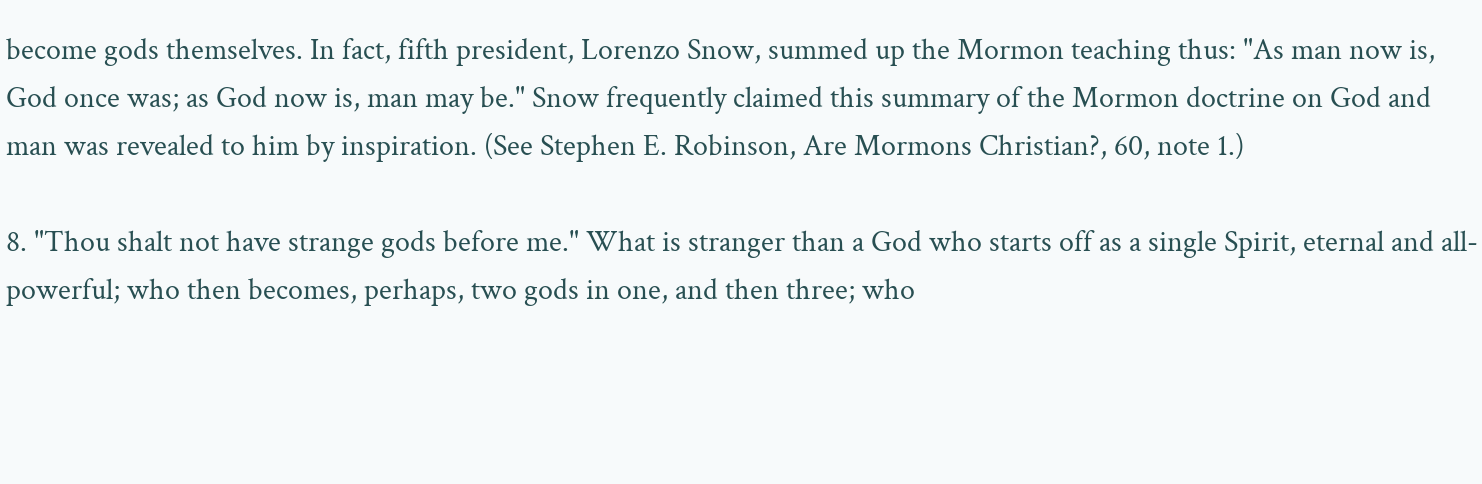become gods themselves. In fact, fifth president, Lorenzo Snow, summed up the Mormon teaching thus: "As man now is, God once was; as God now is, man may be." Snow frequently claimed this summary of the Mormon doctrine on God and man was revealed to him by inspiration. (See Stephen E. Robinson, Are Mormons Christian?, 60, note 1.)

8. "Thou shalt not have strange gods before me." What is stranger than a God who starts off as a single Spirit, eternal and all-powerful; who then becomes, perhaps, two gods in one, and then three; who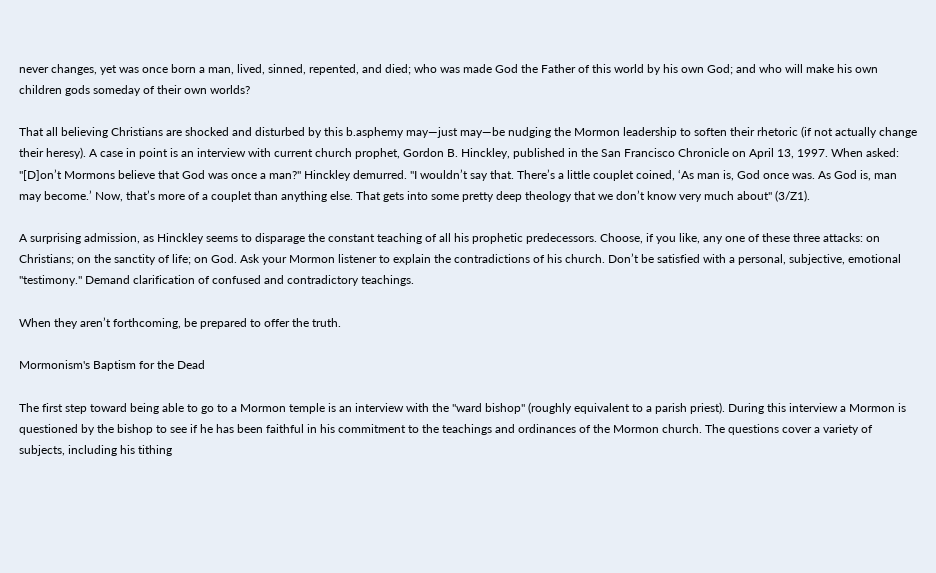never changes, yet was once born a man, lived, sinned, repented, and died; who was made God the Father of this world by his own God; and who will make his own children gods someday of their own worlds?

That all believing Christians are shocked and disturbed by this b.asphemy may—just may—be nudging the Mormon leadership to soften their rhetoric (if not actually change their heresy). A case in point is an interview with current church prophet, Gordon B. Hinckley, published in the San Francisco Chronicle on April 13, 1997. When asked: "[D]on’t Mormons believe that God was once a man?" Hinckley demurred. "I wouldn’t say that. There’s a little couplet coined, ‘As man is, God once was. As God is, man may become.’ Now, that’s more of a couplet than anything else. That gets into some pretty deep theology that we don’t know very much about" (3/Z1).

A surprising admission, as Hinckley seems to disparage the constant teaching of all his prophetic predecessors. Choose, if you like, any one of these three attacks: on Christians; on the sanctity of life; on God. Ask your Mormon listener to explain the contradictions of his church. Don’t be satisfied with a personal, subjective, emotional "testimony." Demand clarification of confused and contradictory teachings.

When they aren’t forthcoming, be prepared to offer the truth.

Mormonism's Baptism for the Dead

The first step toward being able to go to a Mormon temple is an interview with the "ward bishop" (roughly equivalent to a parish priest). During this interview a Mormon is questioned by the bishop to see if he has been faithful in his commitment to the teachings and ordinances of the Mormon church. The questions cover a variety of subjects, including his tithing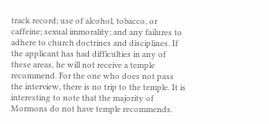track record; use of alcohol, tobacco, or caffeine; sexual immorality; and any failures to adhere to church doctrines and disciplines. If the applicant has had difficulties in any of these areas, he will not receive a temple recommend. For the one who does not pass the interview, there is no trip to the temple. It is interesting to note that the majority of Mormons do not have temple recommends.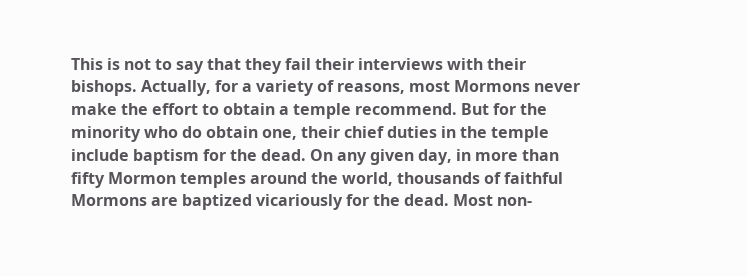This is not to say that they fail their interviews with their bishops. Actually, for a variety of reasons, most Mormons never make the effort to obtain a temple recommend. But for the minority who do obtain one, their chief duties in the temple include baptism for the dead. On any given day, in more than fifty Mormon temples around the world, thousands of faithful Mormons are baptized vicariously for the dead. Most non-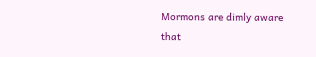Mormons are dimly aware that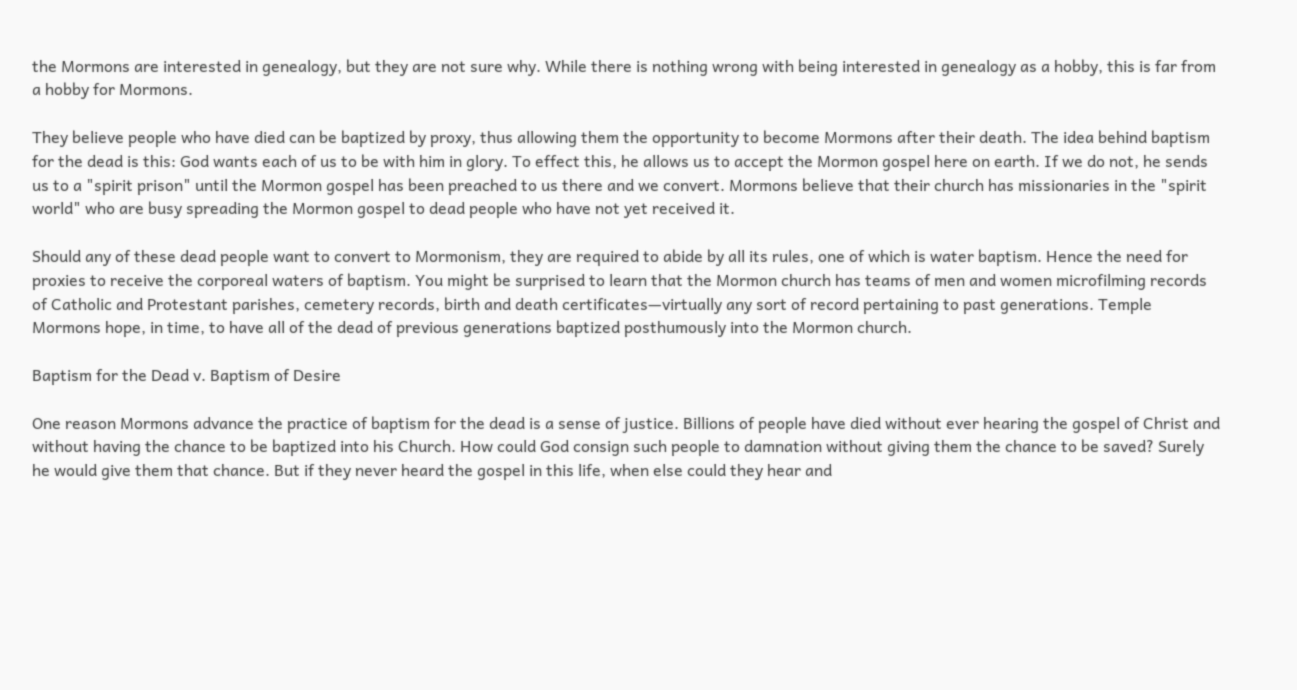the Mormons are interested in genealogy, but they are not sure why. While there is nothing wrong with being interested in genealogy as a hobby, this is far from a hobby for Mormons.

They believe people who have died can be baptized by proxy, thus allowing them the opportunity to become Mormons after their death. The idea behind baptism for the dead is this: God wants each of us to be with him in glory. To effect this, he allows us to accept the Mormon gospel here on earth. If we do not, he sends us to a "spirit prison" until the Mormon gospel has been preached to us there and we convert. Mormons believe that their church has missionaries in the "spirit world" who are busy spreading the Mormon gospel to dead people who have not yet received it.

Should any of these dead people want to convert to Mormonism, they are required to abide by all its rules, one of which is water baptism. Hence the need for proxies to receive the corporeal waters of baptism. You might be surprised to learn that the Mormon church has teams of men and women microfilming records of Catholic and Protestant parishes, cemetery records, birth and death certificates—virtually any sort of record pertaining to past generations. Temple Mormons hope, in time, to have all of the dead of previous generations baptized posthumously into the Mormon church.

Baptism for the Dead v. Baptism of Desire

One reason Mormons advance the practice of baptism for the dead is a sense of justice. Billions of people have died without ever hearing the gospel of Christ and without having the chance to be baptized into his Church. How could God consign such people to damnation without giving them the chance to be saved? Surely he would give them that chance. But if they never heard the gospel in this life, when else could they hear and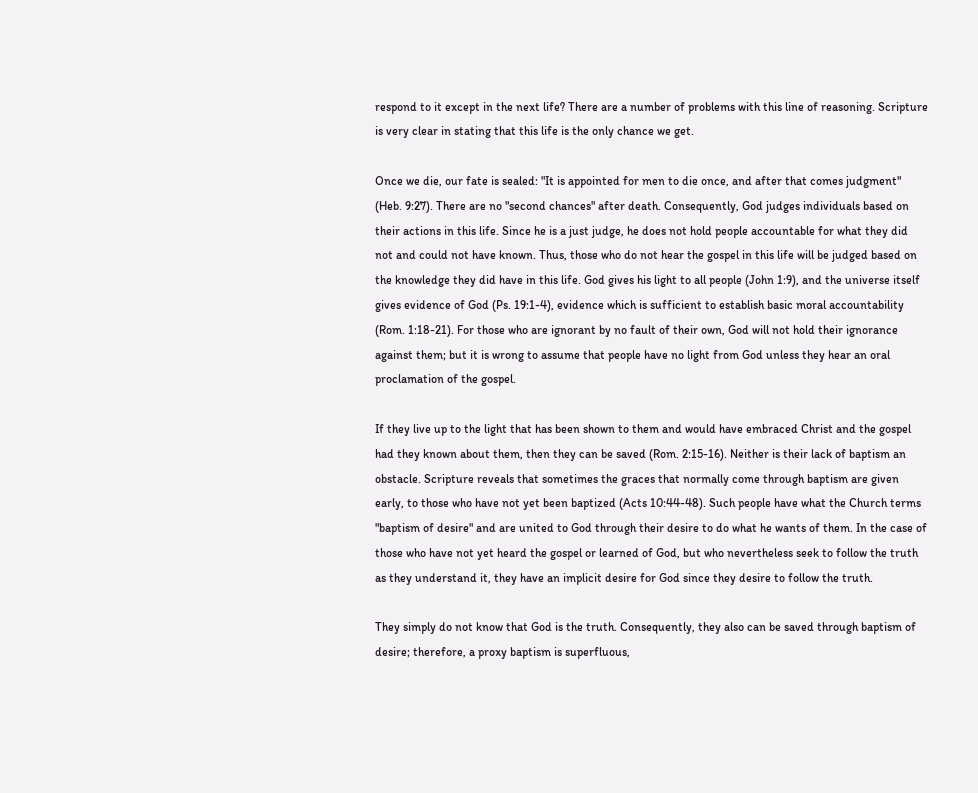respond to it except in the next life? There are a number of problems with this line of reasoning. Scripture is very clear in stating that this life is the only chance we get.

Once we die, our fate is sealed: "It is appointed for men to die once, and after that comes judgment" (Heb. 9:27). There are no "second chances" after death. Consequently, God judges individuals based on their actions in this life. Since he is a just judge, he does not hold people accountable for what they did not and could not have known. Thus, those who do not hear the gospel in this life will be judged based on the knowledge they did have in this life. God gives his light to all people (John 1:9), and the universe itself gives evidence of God (Ps. 19:1-4), evidence which is sufficient to establish basic moral accountability (Rom. 1:18-21). For those who are ignorant by no fault of their own, God will not hold their ignorance against them; but it is wrong to assume that people have no light from God unless they hear an oral proclamation of the gospel.

If they live up to the light that has been shown to them and would have embraced Christ and the gospel had they known about them, then they can be saved (Rom. 2:15-16). Neither is their lack of baptism an obstacle. Scripture reveals that sometimes the graces that normally come through baptism are given early, to those who have not yet been baptized (Acts 10:44-48). Such people have what the Church terms "baptism of desire" and are united to God through their desire to do what he wants of them. In the case of those who have not yet heard the gospel or learned of God, but who nevertheless seek to follow the truth as they understand it, they have an implicit desire for God since they desire to follow the truth.

They simply do not know that God is the truth. Consequently, they also can be saved through baptism of desire; therefore, a proxy baptism is superfluous,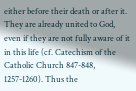either before their death or after it. They are already united to God, even if they are not fully aware of it in this life (cf. Catechism of the Catholic Church 847-848, 1257-1260). Thus the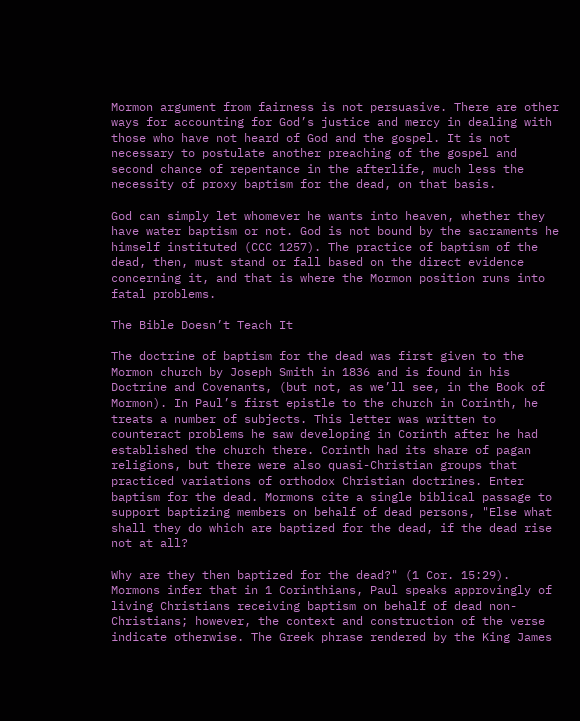Mormon argument from fairness is not persuasive. There are other ways for accounting for God’s justice and mercy in dealing with those who have not heard of God and the gospel. It is not necessary to postulate another preaching of the gospel and second chance of repentance in the afterlife, much less the necessity of proxy baptism for the dead, on that basis.

God can simply let whomever he wants into heaven, whether they have water baptism or not. God is not bound by the sacraments he himself instituted (CCC 1257). The practice of baptism of the dead, then, must stand or fall based on the direct evidence concerning it, and that is where the Mormon position runs into fatal problems.

The Bible Doesn’t Teach It

The doctrine of baptism for the dead was first given to the Mormon church by Joseph Smith in 1836 and is found in his Doctrine and Covenants, (but not, as we’ll see, in the Book of Mormon). In Paul’s first epistle to the church in Corinth, he treats a number of subjects. This letter was written to counteract problems he saw developing in Corinth after he had established the church there. Corinth had its share of pagan religions, but there were also quasi-Christian groups that practiced variations of orthodox Christian doctrines. Enter baptism for the dead. Mormons cite a single biblical passage to support baptizing members on behalf of dead persons, "Else what shall they do which are baptized for the dead, if the dead rise not at all?

Why are they then baptized for the dead?" (1 Cor. 15:29). Mormons infer that in 1 Corinthians, Paul speaks approvingly of living Christians receiving baptism on behalf of dead non-Christians; however, the context and construction of the verse indicate otherwise. The Greek phrase rendered by the King James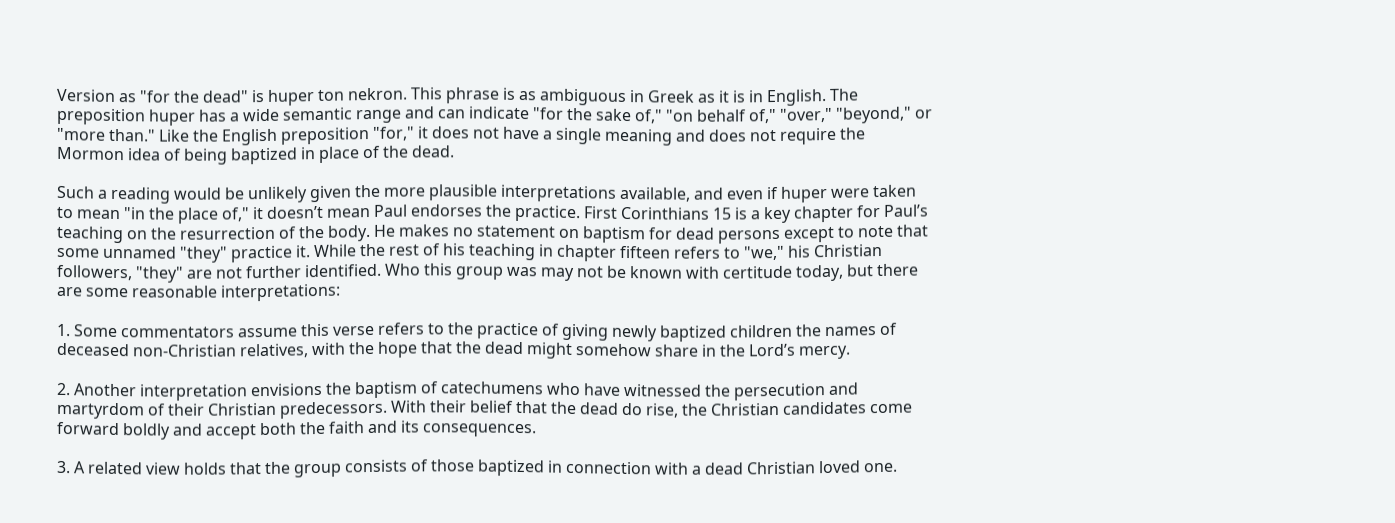Version as "for the dead" is huper ton nekron. This phrase is as ambiguous in Greek as it is in English. The preposition huper has a wide semantic range and can indicate "for the sake of," "on behalf of," "over," "beyond," or "more than." Like the English preposition "for," it does not have a single meaning and does not require the Mormon idea of being baptized in place of the dead.

Such a reading would be unlikely given the more plausible interpretations available, and even if huper were taken to mean "in the place of," it doesn’t mean Paul endorses the practice. First Corinthians 15 is a key chapter for Paul’s teaching on the resurrection of the body. He makes no statement on baptism for dead persons except to note that some unnamed "they" practice it. While the rest of his teaching in chapter fifteen refers to "we," his Christian followers, "they" are not further identified. Who this group was may not be known with certitude today, but there are some reasonable interpretations:

1. Some commentators assume this verse refers to the practice of giving newly baptized children the names of deceased non-Christian relatives, with the hope that the dead might somehow share in the Lord’s mercy.

2. Another interpretation envisions the baptism of catechumens who have witnessed the persecution and martyrdom of their Christian predecessors. With their belief that the dead do rise, the Christian candidates come forward boldly and accept both the faith and its consequences.

3. A related view holds that the group consists of those baptized in connection with a dead Christian loved one.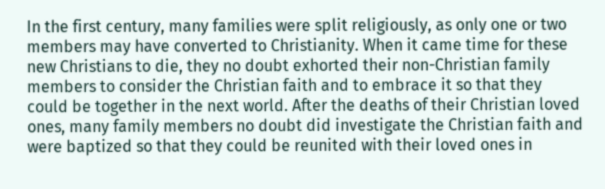In the first century, many families were split religiously, as only one or two members may have converted to Christianity. When it came time for these new Christians to die, they no doubt exhorted their non-Christian family members to consider the Christian faith and to embrace it so that they could be together in the next world. After the deaths of their Christian loved ones, many family members no doubt did investigate the Christian faith and were baptized so that they could be reunited with their loved ones in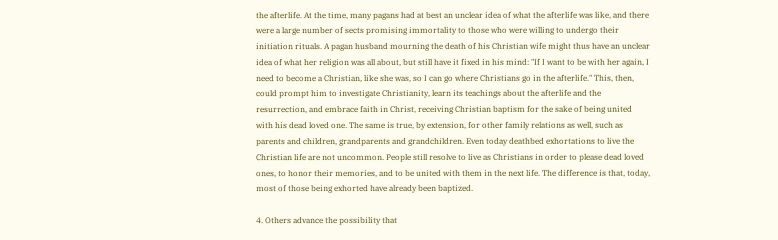the afterlife. At the time, many pagans had at best an unclear idea of what the afterlife was like, and there were a large number of sects promising immortality to those who were willing to undergo their initiation rituals. A pagan husband mourning the death of his Christian wife might thus have an unclear idea of what her religion was all about, but still have it fixed in his mind: "If I want to be with her again, I need to become a Christian, like she was, so I can go where Christians go in the afterlife." This, then, could prompt him to investigate Christianity, learn its teachings about the afterlife and the resurrection, and embrace faith in Christ, receiving Christian baptism for the sake of being united with his dead loved one. The same is true, by extension, for other family relations as well, such as parents and children, grandparents and grandchildren. Even today deathbed exhortations to live the Christian life are not uncommon. People still resolve to live as Christians in order to please dead loved ones, to honor their memories, and to be united with them in the next life. The difference is that, today, most of those being exhorted have already been baptized.

4. Others advance the possibility that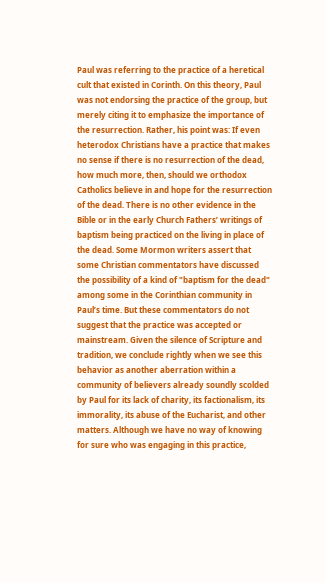Paul was referring to the practice of a heretical cult that existed in Corinth. On this theory, Paul was not endorsing the practice of the group, but merely citing it to emphasize the importance of the resurrection. Rather, his point was: If even heterodox Christians have a practice that makes no sense if there is no resurrection of the dead, how much more, then, should we orthodox Catholics believe in and hope for the resurrection of the dead. There is no other evidence in the Bible or in the early Church Fathers’ writings of baptism being practiced on the living in place of the dead. Some Mormon writers assert that some Christian commentators have discussed the possibility of a kind of "baptism for the dead" among some in the Corinthian community in Paul’s time. But these commentators do not suggest that the practice was accepted or mainstream. Given the silence of Scripture and tradition, we conclude rightly when we see this behavior as another aberration within a community of believers already soundly scolded by Paul for its lack of charity, its factionalism, its immorality, its abuse of the Eucharist, and other matters. Although we have no way of knowing for sure who was engaging in this practice,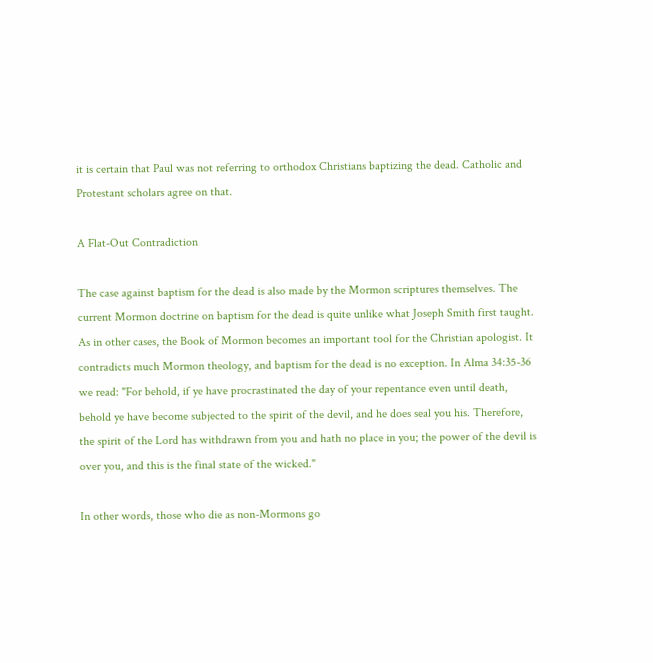it is certain that Paul was not referring to orthodox Christians baptizing the dead. Catholic and Protestant scholars agree on that.

A Flat-Out Contradiction

The case against baptism for the dead is also made by the Mormon scriptures themselves. The current Mormon doctrine on baptism for the dead is quite unlike what Joseph Smith first taught. As in other cases, the Book of Mormon becomes an important tool for the Christian apologist. It contradicts much Mormon theology, and baptism for the dead is no exception. In Alma 34:35-36 we read: "For behold, if ye have procrastinated the day of your repentance even until death, behold ye have become subjected to the spirit of the devil, and he does seal you his. Therefore, the spirit of the Lord has withdrawn from you and hath no place in you; the power of the devil is over you, and this is the final state of the wicked."

In other words, those who die as non-Mormons go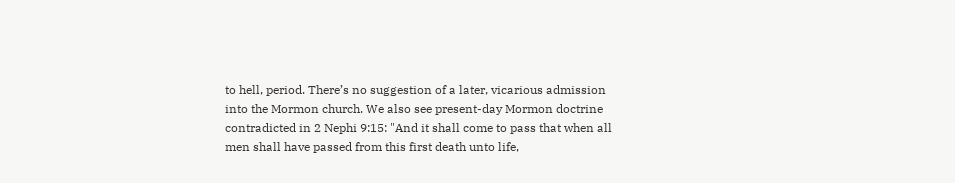to hell, period. There’s no suggestion of a later, vicarious admission into the Mormon church. We also see present-day Mormon doctrine contradicted in 2 Nephi 9:15: "And it shall come to pass that when all men shall have passed from this first death unto life,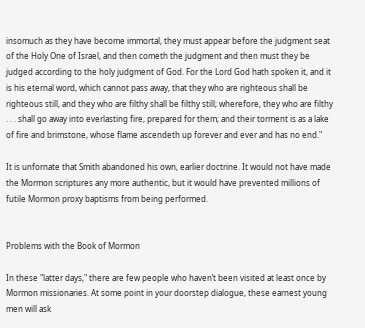insomuch as they have become immortal, they must appear before the judgment seat of the Holy One of Israel, and then cometh the judgment and then must they be judged according to the holy judgment of God. For the Lord God hath spoken it, and it is his eternal word, which cannot pass away, that they who are righteous shall be righteous still, and they who are filthy shall be filthy still; wherefore, they who are filthy . . . shall go away into everlasting fire, prepared for them; and their torment is as a lake of fire and brimstone, whose flame ascendeth up forever and ever and has no end."

It is unfornate that Smith abandoned his own, earlier doctrine. It would not have made the Mormon scriptures any more authentic, but it would have prevented millions of futile Mormon proxy baptisms from being performed.


Problems with the Book of Mormon

In these "latter days," there are few people who haven’t been visited at least once by Mormon missionaries. At some point in your doorstep dialogue, these earnest young men will ask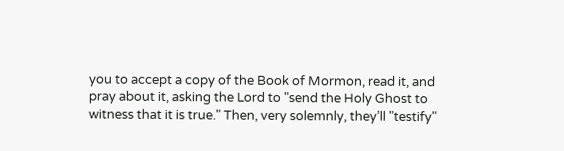you to accept a copy of the Book of Mormon, read it, and pray about it, asking the Lord to "send the Holy Ghost to witness that it is true." Then, very solemnly, they’ll "testify"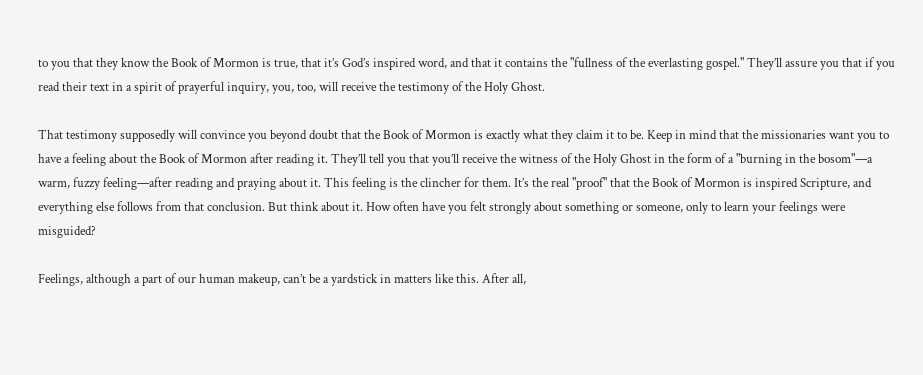to you that they know the Book of Mormon is true, that it’s God’s inspired word, and that it contains the "fullness of the everlasting gospel." They’ll assure you that if you read their text in a spirit of prayerful inquiry, you, too, will receive the testimony of the Holy Ghost.

That testimony supposedly will convince you beyond doubt that the Book of Mormon is exactly what they claim it to be. Keep in mind that the missionaries want you to have a feeling about the Book of Mormon after reading it. They’ll tell you that you’ll receive the witness of the Holy Ghost in the form of a "burning in the bosom"—a warm, fuzzy feeling—after reading and praying about it. This feeling is the clincher for them. It’s the real "proof" that the Book of Mormon is inspired Scripture, and everything else follows from that conclusion. But think about it. How often have you felt strongly about something or someone, only to learn your feelings were misguided?

Feelings, although a part of our human makeup, can’t be a yardstick in matters like this. After all,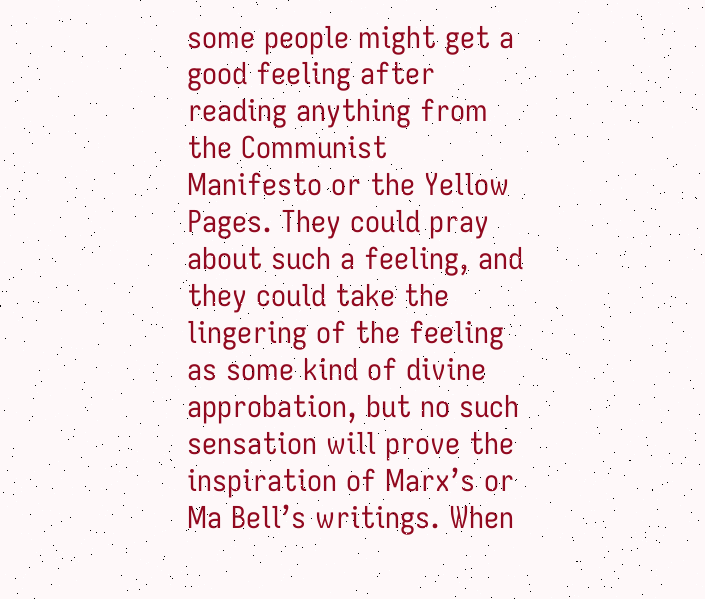some people might get a good feeling after reading anything from the Communist Manifesto or the Yellow Pages. They could pray about such a feeling, and they could take the lingering of the feeling as some kind of divine approbation, but no such sensation will prove the inspiration of Marx’s or Ma Bell’s writings. When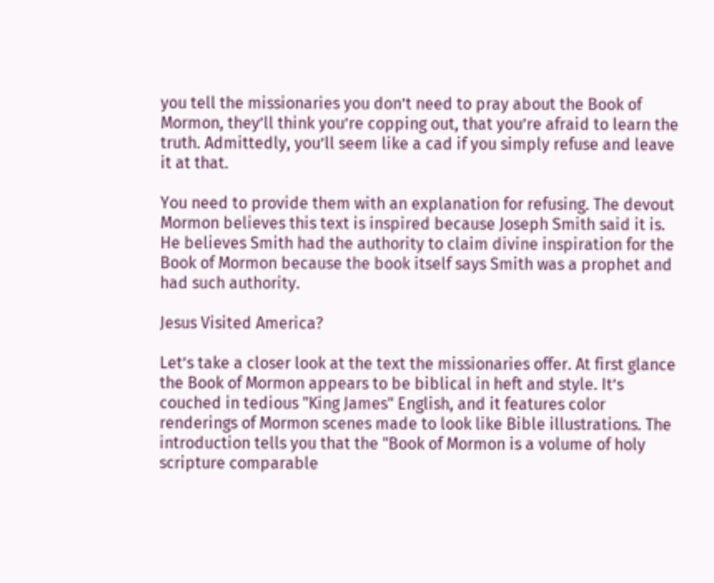you tell the missionaries you don’t need to pray about the Book of Mormon, they’ll think you’re copping out, that you’re afraid to learn the truth. Admittedly, you’ll seem like a cad if you simply refuse and leave it at that.

You need to provide them with an explanation for refusing. The devout Mormon believes this text is inspired because Joseph Smith said it is. He believes Smith had the authority to claim divine inspiration for the Book of Mormon because the book itself says Smith was a prophet and had such authority.

Jesus Visited America?

Let’s take a closer look at the text the missionaries offer. At first glance the Book of Mormon appears to be biblical in heft and style. It’s couched in tedious "King James" English, and it features color renderings of Mormon scenes made to look like Bible illustrations. The introduction tells you that the "Book of Mormon is a volume of holy scripture comparable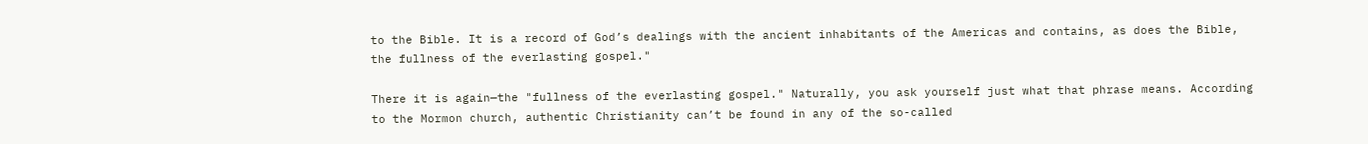to the Bible. It is a record of God’s dealings with the ancient inhabitants of the Americas and contains, as does the Bible, the fullness of the everlasting gospel."

There it is again—the "fullness of the everlasting gospel." Naturally, you ask yourself just what that phrase means. According to the Mormon church, authentic Christianity can’t be found in any of the so-called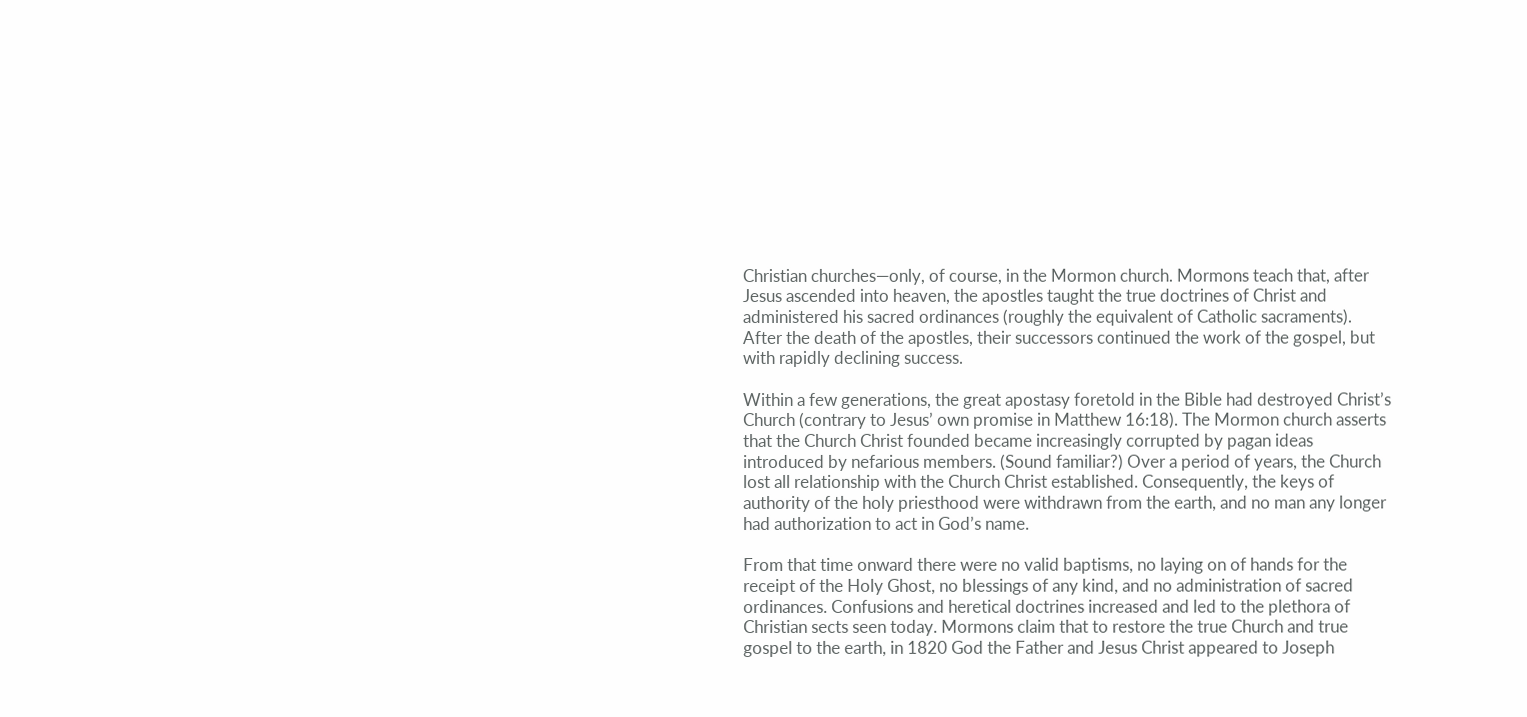Christian churches—only, of course, in the Mormon church. Mormons teach that, after Jesus ascended into heaven, the apostles taught the true doctrines of Christ and administered his sacred ordinances (roughly the equivalent of Catholic sacraments). After the death of the apostles, their successors continued the work of the gospel, but with rapidly declining success.

Within a few generations, the great apostasy foretold in the Bible had destroyed Christ’s Church (contrary to Jesus’ own promise in Matthew 16:18). The Mormon church asserts that the Church Christ founded became increasingly corrupted by pagan ideas introduced by nefarious members. (Sound familiar?) Over a period of years, the Church lost all relationship with the Church Christ established. Consequently, the keys of authority of the holy priesthood were withdrawn from the earth, and no man any longer had authorization to act in God’s name.

From that time onward there were no valid baptisms, no laying on of hands for the receipt of the Holy Ghost, no blessings of any kind, and no administration of sacred ordinances. Confusions and heretical doctrines increased and led to the plethora of Christian sects seen today. Mormons claim that to restore the true Church and true gospel to the earth, in 1820 God the Father and Jesus Christ appeared to Joseph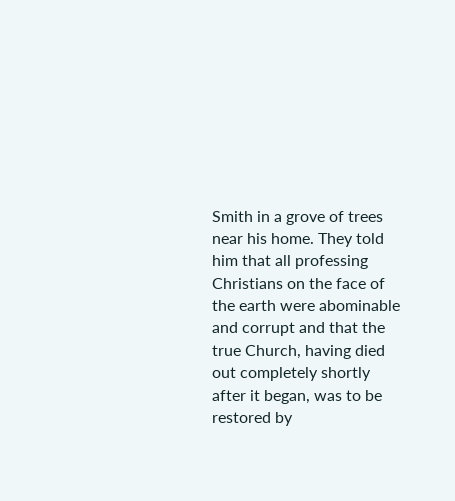Smith in a grove of trees near his home. They told him that all professing Christians on the face of the earth were abominable and corrupt and that the true Church, having died out completely shortly after it began, was to be restored by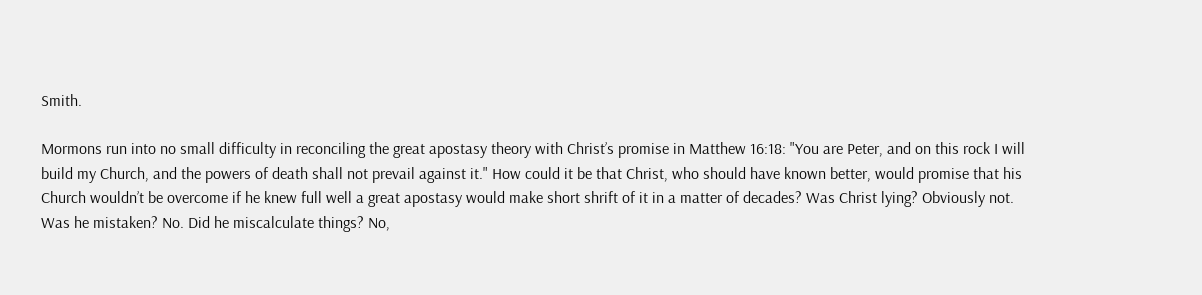Smith.

Mormons run into no small difficulty in reconciling the great apostasy theory with Christ’s promise in Matthew 16:18: "You are Peter, and on this rock I will build my Church, and the powers of death shall not prevail against it." How could it be that Christ, who should have known better, would promise that his Church wouldn’t be overcome if he knew full well a great apostasy would make short shrift of it in a matter of decades? Was Christ lying? Obviously not. Was he mistaken? No. Did he miscalculate things? No,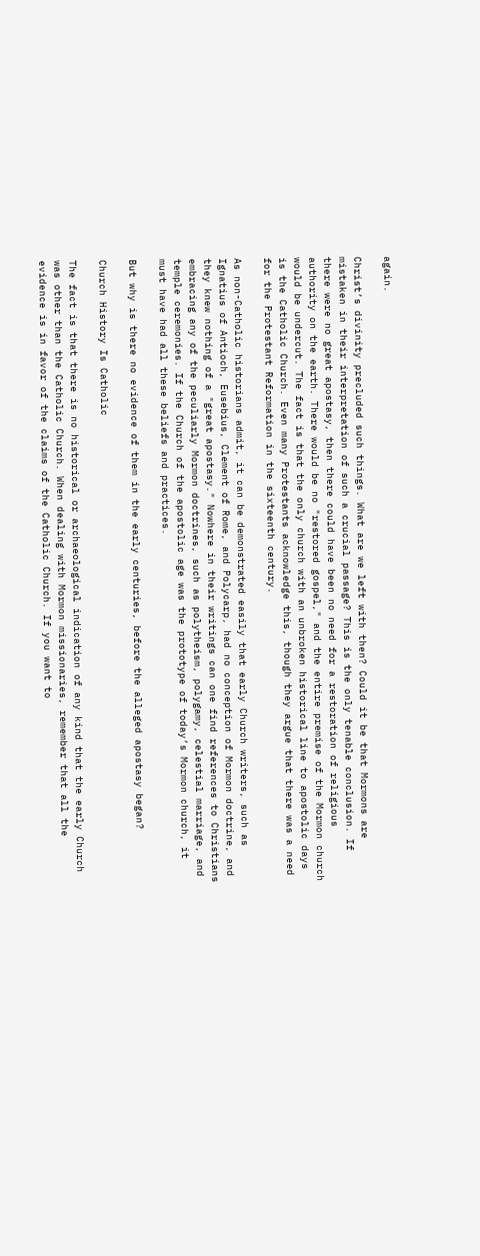again.

Christ’s divinity precluded such things. What are we left with then? Could it be that Mormons are mistaken in their interpretation of such a crucial passage? This is the only tenable conclusion. If there were no great apostasy, then there could have been no need for a restoration of religious authority on the earth. There would be no "restored gospel," and the entire premise of the Mormon church would be undercut. The fact is that the only church with an unbroken historical line to apostolic days is the Catholic Church. Even many Protestants acknowledge this, though they argue that there was a need for the Protestant Reformation in the sixteenth century.

As non-Catholic historians admit, it can be demonstrated easily that early Church writers, such as Ignatius of Antioch, Eusebius, Clement of Rome, and Polycarp, had no conception of Mormon doctrine, and they knew nothing of a "great apostasy." Nowhere in their writings can one find references to Christians embracing any of the peculiarly Mormon doctrines, such as polytheism, polygamy, celestial marriage, and temple ceremonies. If the Church of the apostolic age was the prototype of today’s Mormon church, it must have had all these beliefs and practices.

But why is there no evidence of them in the early centuries, before the alleged apostasy began?

Church History Is Catholic

The fact is that there is no historical or archaeological indication of any kind that the early Church was other than the Catholic Church. When dealing with Mormon missionaries, remember that all the evidence is in favor of the claims of the Catholic Church. If you want to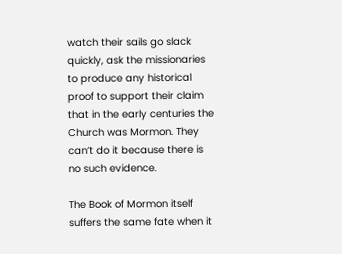watch their sails go slack quickly, ask the missionaries to produce any historical proof to support their claim that in the early centuries the Church was Mormon. They can’t do it because there is no such evidence.

The Book of Mormon itself suffers the same fate when it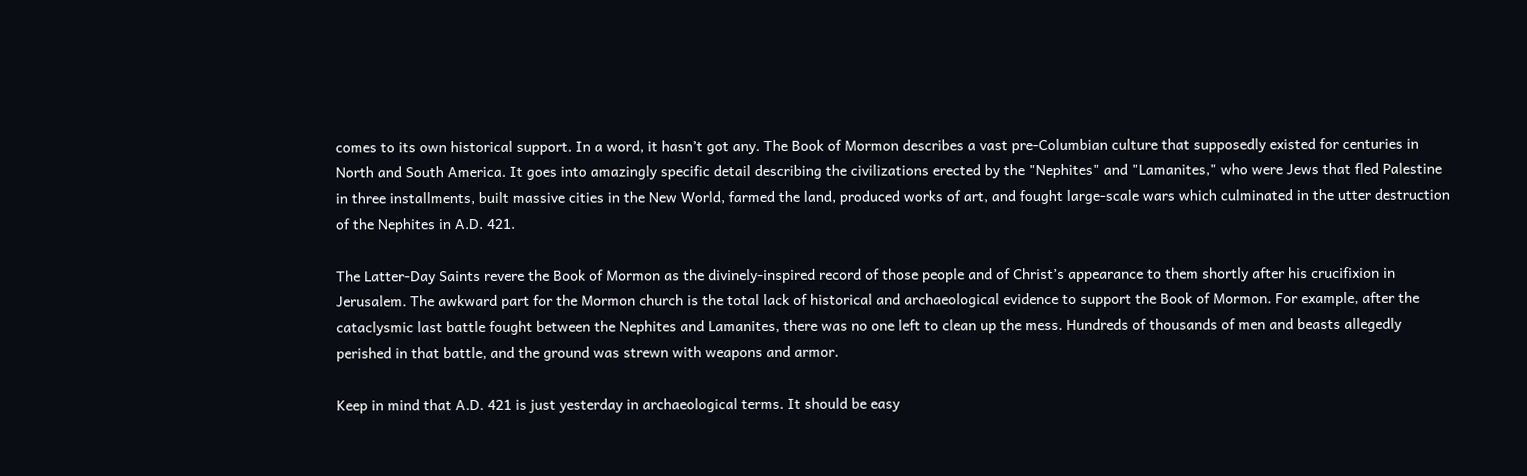comes to its own historical support. In a word, it hasn’t got any. The Book of Mormon describes a vast pre-Columbian culture that supposedly existed for centuries in North and South America. It goes into amazingly specific detail describing the civilizations erected by the "Nephites" and "Lamanites," who were Jews that fled Palestine in three installments, built massive cities in the New World, farmed the land, produced works of art, and fought large-scale wars which culminated in the utter destruction of the Nephites in A.D. 421.

The Latter-Day Saints revere the Book of Mormon as the divinely-inspired record of those people and of Christ’s appearance to them shortly after his crucifixion in Jerusalem. The awkward part for the Mormon church is the total lack of historical and archaeological evidence to support the Book of Mormon. For example, after the cataclysmic last battle fought between the Nephites and Lamanites, there was no one left to clean up the mess. Hundreds of thousands of men and beasts allegedly perished in that battle, and the ground was strewn with weapons and armor.

Keep in mind that A.D. 421 is just yesterday in archaeological terms. It should be easy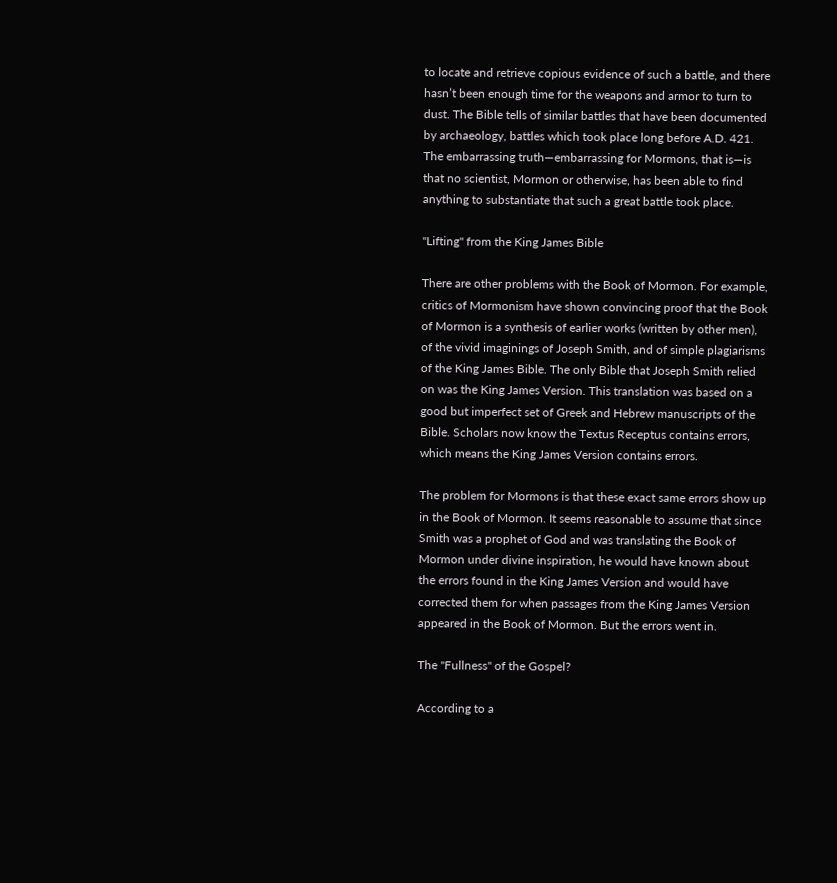to locate and retrieve copious evidence of such a battle, and there hasn’t been enough time for the weapons and armor to turn to dust. The Bible tells of similar battles that have been documented by archaeology, battles which took place long before A.D. 421. The embarrassing truth—embarrassing for Mormons, that is—is that no scientist, Mormon or otherwise, has been able to find anything to substantiate that such a great battle took place.

"Lifting" from the King James Bible

There are other problems with the Book of Mormon. For example, critics of Mormonism have shown convincing proof that the Book of Mormon is a synthesis of earlier works (written by other men), of the vivid imaginings of Joseph Smith, and of simple plagiarisms of the King James Bible. The only Bible that Joseph Smith relied on was the King James Version. This translation was based on a good but imperfect set of Greek and Hebrew manuscripts of the Bible. Scholars now know the Textus Receptus contains errors, which means the King James Version contains errors.

The problem for Mormons is that these exact same errors show up in the Book of Mormon. It seems reasonable to assume that since Smith was a prophet of God and was translating the Book of Mormon under divine inspiration, he would have known about the errors found in the King James Version and would have corrected them for when passages from the King James Version appeared in the Book of Mormon. But the errors went in.

The "Fullness" of the Gospel?

According to a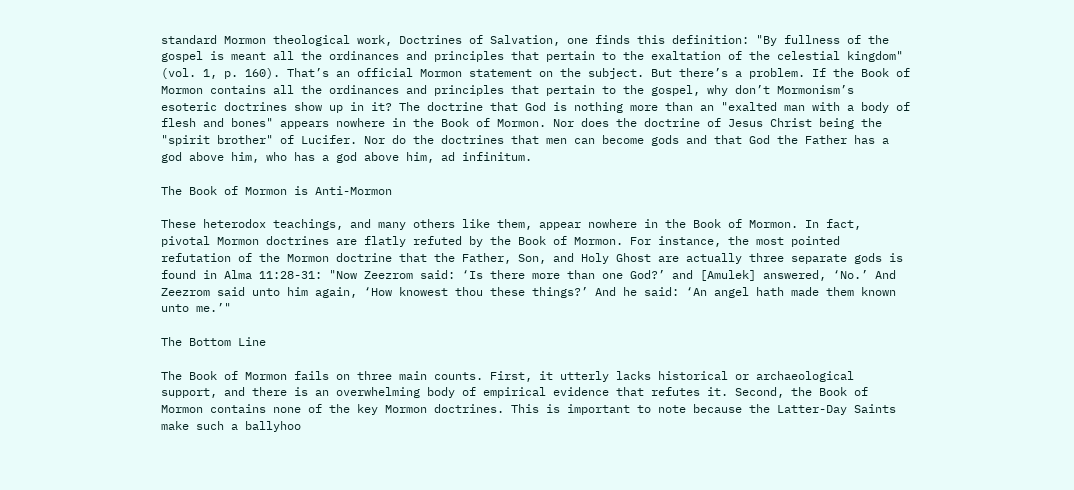standard Mormon theological work, Doctrines of Salvation, one finds this definition: "By fullness of the gospel is meant all the ordinances and principles that pertain to the exaltation of the celestial kingdom" (vol. 1, p. 160). That’s an official Mormon statement on the subject. But there’s a problem. If the Book of Mormon contains all the ordinances and principles that pertain to the gospel, why don’t Mormonism’s esoteric doctrines show up in it? The doctrine that God is nothing more than an "exalted man with a body of flesh and bones" appears nowhere in the Book of Mormon. Nor does the doctrine of Jesus Christ being the "spirit brother" of Lucifer. Nor do the doctrines that men can become gods and that God the Father has a god above him, who has a god above him, ad infinitum.

The Book of Mormon is Anti-Mormon

These heterodox teachings, and many others like them, appear nowhere in the Book of Mormon. In fact, pivotal Mormon doctrines are flatly refuted by the Book of Mormon. For instance, the most pointed refutation of the Mormon doctrine that the Father, Son, and Holy Ghost are actually three separate gods is found in Alma 11:28-31: "Now Zeezrom said: ‘Is there more than one God?’ and [Amulek] answered, ‘No.’ And Zeezrom said unto him again, ‘How knowest thou these things?’ And he said: ‘An angel hath made them known unto me.’"

The Bottom Line

The Book of Mormon fails on three main counts. First, it utterly lacks historical or archaeological support, and there is an overwhelming body of empirical evidence that refutes it. Second, the Book of Mormon contains none of the key Mormon doctrines. This is important to note because the Latter-Day Saints make such a ballyhoo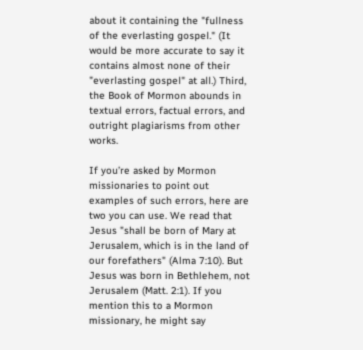about it containing the "fullness of the everlasting gospel." (It would be more accurate to say it contains almost none of their "everlasting gospel" at all.) Third, the Book of Mormon abounds in textual errors, factual errors, and outright plagiarisms from other works.

If you’re asked by Mormon missionaries to point out examples of such errors, here are two you can use. We read that Jesus "shall be born of Mary at Jerusalem, which is in the land of our forefathers" (Alma 7:10). But Jesus was born in Bethlehem, not Jerusalem (Matt. 2:1). If you mention this to a Mormon missionary, he might say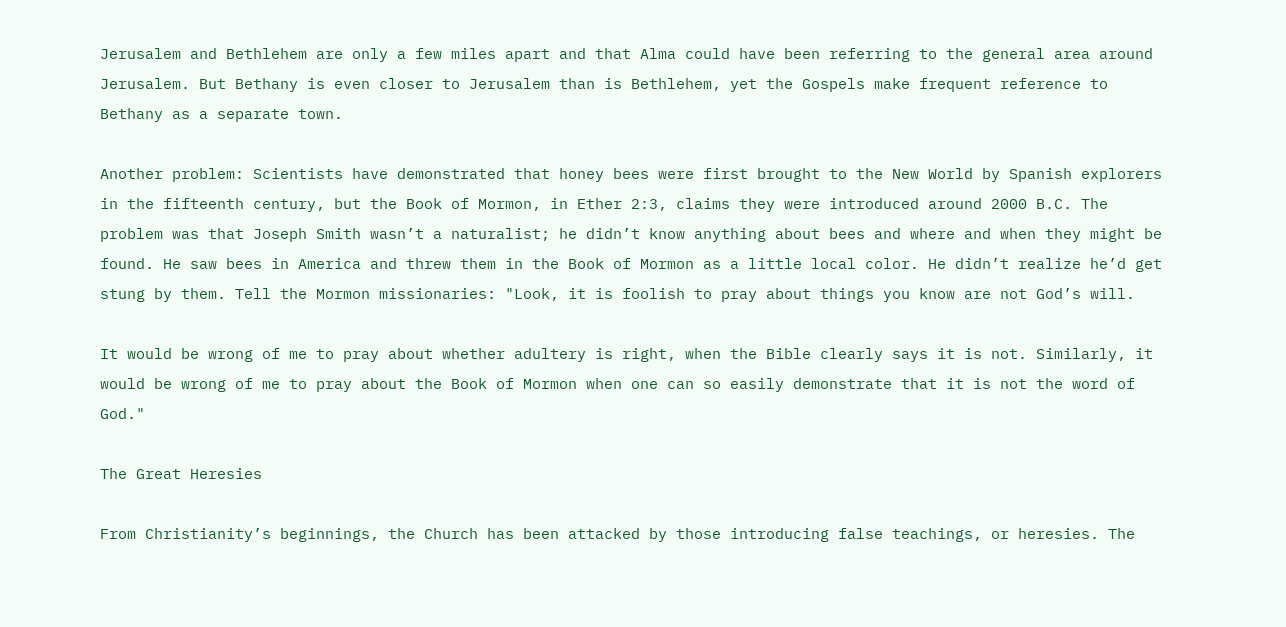Jerusalem and Bethlehem are only a few miles apart and that Alma could have been referring to the general area around Jerusalem. But Bethany is even closer to Jerusalem than is Bethlehem, yet the Gospels make frequent reference to Bethany as a separate town.

Another problem: Scientists have demonstrated that honey bees were first brought to the New World by Spanish explorers in the fifteenth century, but the Book of Mormon, in Ether 2:3, claims they were introduced around 2000 B.C. The problem was that Joseph Smith wasn’t a naturalist; he didn’t know anything about bees and where and when they might be found. He saw bees in America and threw them in the Book of Mormon as a little local color. He didn’t realize he’d get stung by them. Tell the Mormon missionaries: "Look, it is foolish to pray about things you know are not God’s will.

It would be wrong of me to pray about whether adultery is right, when the Bible clearly says it is not. Similarly, it would be wrong of me to pray about the Book of Mormon when one can so easily demonstrate that it is not the word of God."

The Great Heresies

From Christianity’s beginnings, the Church has been attacked by those introducing false teachings, or heresies. The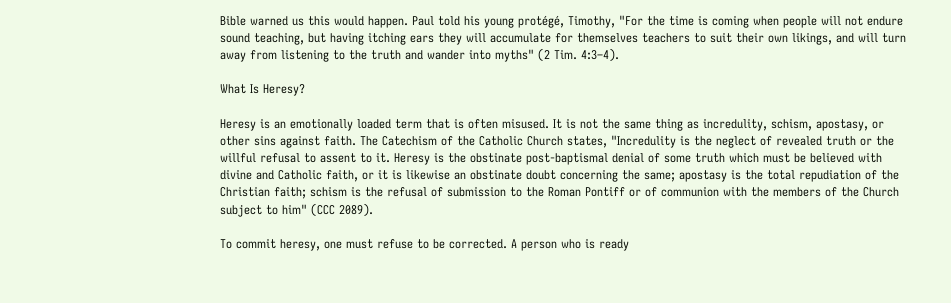Bible warned us this would happen. Paul told his young protégé, Timothy, "For the time is coming when people will not endure sound teaching, but having itching ears they will accumulate for themselves teachers to suit their own likings, and will turn away from listening to the truth and wander into myths" (2 Tim. 4:3–4).

What Is Heresy?

Heresy is an emotionally loaded term that is often misused. It is not the same thing as incredulity, schism, apostasy, or other sins against faith. The Catechism of the Catholic Church states, "Incredulity is the neglect of revealed truth or the willful refusal to assent to it. Heresy is the obstinate post-baptismal denial of some truth which must be believed with divine and Catholic faith, or it is likewise an obstinate doubt concerning the same; apostasy is the total repudiation of the Christian faith; schism is the refusal of submission to the Roman Pontiff or of communion with the members of the Church subject to him" (CCC 2089).

To commit heresy, one must refuse to be corrected. A person who is ready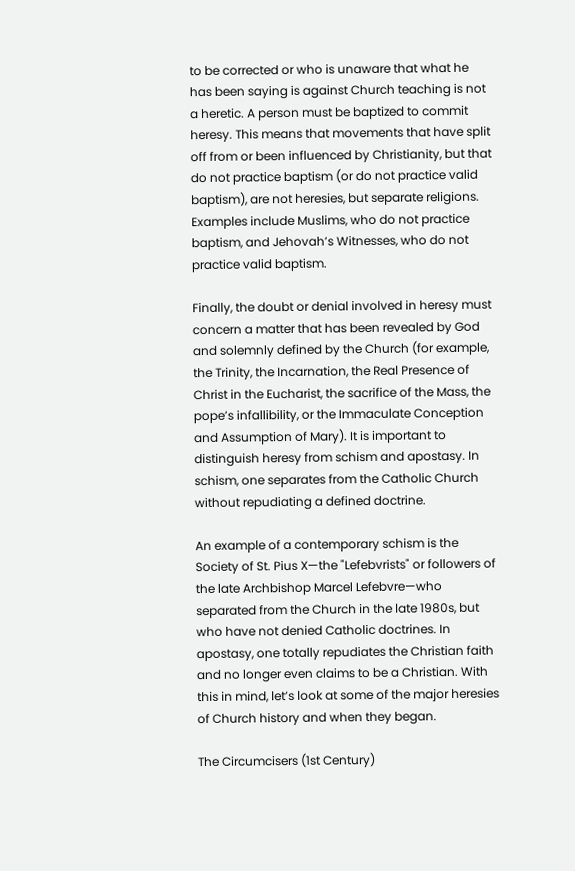to be corrected or who is unaware that what he has been saying is against Church teaching is not a heretic. A person must be baptized to commit heresy. This means that movements that have split off from or been influenced by Christianity, but that do not practice baptism (or do not practice valid baptism), are not heresies, but separate religions. Examples include Muslims, who do not practice baptism, and Jehovah’s Witnesses, who do not practice valid baptism.

Finally, the doubt or denial involved in heresy must concern a matter that has been revealed by God and solemnly defined by the Church (for example, the Trinity, the Incarnation, the Real Presence of Christ in the Eucharist, the sacrifice of the Mass, the pope’s infallibility, or the Immaculate Conception and Assumption of Mary). It is important to distinguish heresy from schism and apostasy. In schism, one separates from the Catholic Church without repudiating a defined doctrine.

An example of a contemporary schism is the Society of St. Pius X—the "Lefebvrists" or followers of the late Archbishop Marcel Lefebvre—who separated from the Church in the late 1980s, but who have not denied Catholic doctrines. In apostasy, one totally repudiates the Christian faith and no longer even claims to be a Christian. With this in mind, let’s look at some of the major heresies of Church history and when they began.

The Circumcisers (1st Century)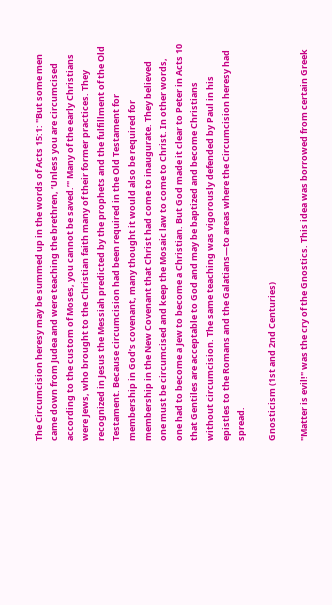The Circumcision heresy may be summed up in the words of Acts 15:1: "But some men came down from Judea and were teaching the brethren, ‘Unless you are circumcised according to the custom of Moses, you cannot be saved.’" Many of the early Christians were Jews, who brought to the Christian faith many of their former practices. They recognized in Jesus the Messiah predicted by the prophets and the fulfillment of the Old Testament. Because circumcision had been required in the Old Testament for membership in God’s covenant, many thought it would also be required for membership in the New Covenant that Christ had come to inaugurate. They believed one must be circumcised and keep the Mosaic law to come to Christ. In other words, one had to become a Jew to become a Christian. But God made it clear to Peter in Acts 10 that Gentiles are acceptable to God and may be baptized and become Christians without circumcision. The same teaching was vigorously defended by Paul in his epistles to the Romans and the Galatians—to areas where the Circumcision heresy had spread.

Gnosticism (1st and 2nd Centuries)

"Matter is evil!" was the cry of the Gnostics. This idea was borrowed from certain Greek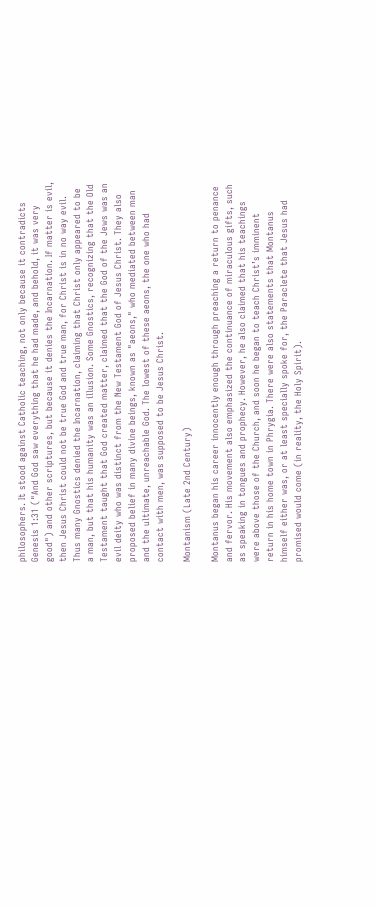philosophers. It stood against Catholic teaching, not only because it contradicts Genesis 1:31 ("And God saw everything that he had made, and behold, it was very good") and other scriptures, but because it denies the Incarnation. If matter is evil, then Jesus Christ could not be true God and true man, for Christ is in no way evil. Thus many Gnostics denied the Incarnation, claiming that Christ only appeared to be a man, but that his humanity was an illusion. Some Gnostics, recognizing that the Old Testament taught that God created matter, claimed that the God of the Jews was an evil deity who was distinct from the New Testament God of Jesus Christ. They also proposed belief in many divine beings, known as "aeons," who mediated between man and the ultimate, unreachable God. The lowest of these aeons, the one who had contact with men, was supposed to be Jesus Christ.

Montanism (Late 2nd Century)

Montanus began his career innocently enough through preaching a return to penance and fervor. His movement also emphasized the continuance of miraculous gifts, such as speaking in tongues and prophecy. However, he also claimed that his teachings were above those of the Church, and soon he began to teach Christ’s imminent return in his home town in Phrygia. There were also statements that Montanus himself either was, or at least specially spoke for, the Paraclete that Jesus had promised would come (in reality, the Holy Spirit).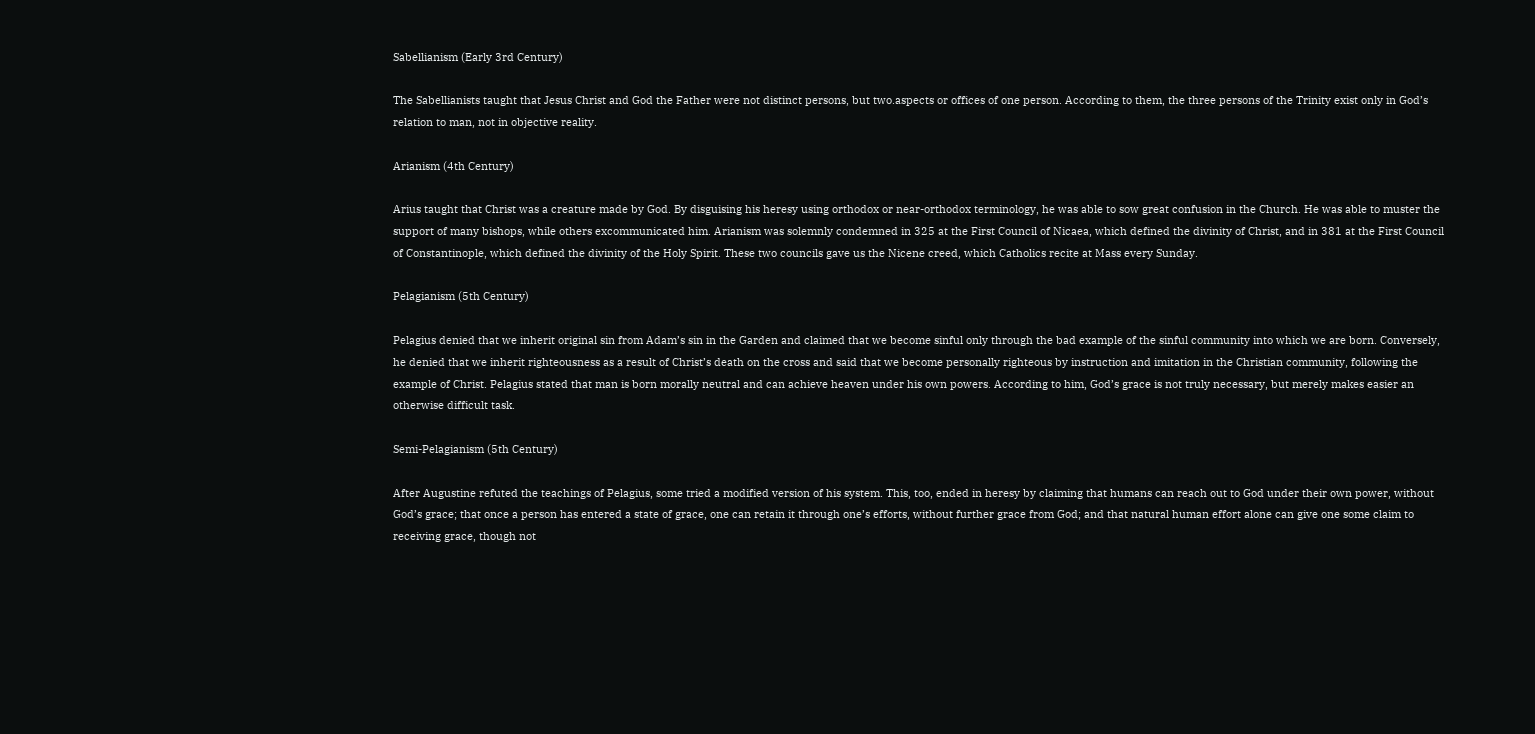Sabellianism (Early 3rd Century)

The Sabellianists taught that Jesus Christ and God the Father were not distinct persons, but two.aspects or offices of one person. According to them, the three persons of the Trinity exist only in God’s relation to man, not in objective reality.

Arianism (4th Century)

Arius taught that Christ was a creature made by God. By disguising his heresy using orthodox or near-orthodox terminology, he was able to sow great confusion in the Church. He was able to muster the support of many bishops, while others excommunicated him. Arianism was solemnly condemned in 325 at the First Council of Nicaea, which defined the divinity of Christ, and in 381 at the First Council of Constantinople, which defined the divinity of the Holy Spirit. These two councils gave us the Nicene creed, which Catholics recite at Mass every Sunday.

Pelagianism (5th Century)

Pelagius denied that we inherit original sin from Adam’s sin in the Garden and claimed that we become sinful only through the bad example of the sinful community into which we are born. Conversely, he denied that we inherit righteousness as a result of Christ’s death on the cross and said that we become personally righteous by instruction and imitation in the Christian community, following the example of Christ. Pelagius stated that man is born morally neutral and can achieve heaven under his own powers. According to him, God’s grace is not truly necessary, but merely makes easier an otherwise difficult task.

Semi-Pelagianism (5th Century)

After Augustine refuted the teachings of Pelagius, some tried a modified version of his system. This, too, ended in heresy by claiming that humans can reach out to God under their own power, without God’s grace; that once a person has entered a state of grace, one can retain it through one’s efforts, without further grace from God; and that natural human effort alone can give one some claim to receiving grace, though not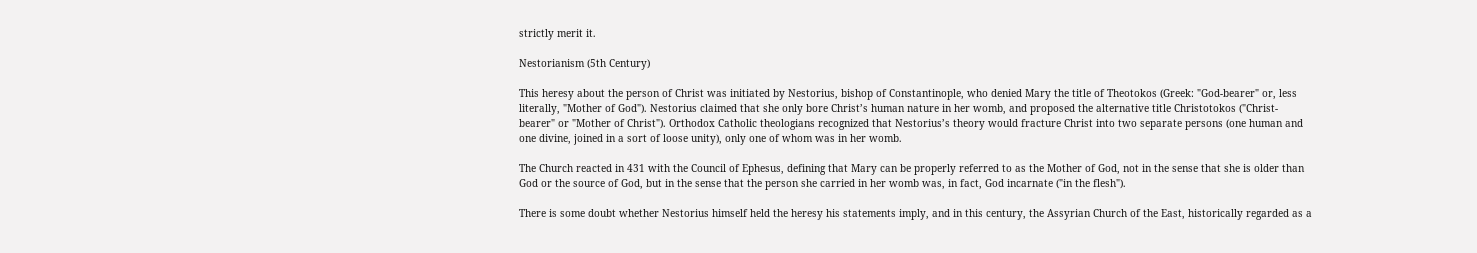strictly merit it.

Nestorianism (5th Century)

This heresy about the person of Christ was initiated by Nestorius, bishop of Constantinople, who denied Mary the title of Theotokos (Greek: "God-bearer" or, less literally, "Mother of God"). Nestorius claimed that she only bore Christ’s human nature in her womb, and proposed the alternative title Christotokos ("Christ-bearer" or "Mother of Christ"). Orthodox Catholic theologians recognized that Nestorius’s theory would fracture Christ into two separate persons (one human and one divine, joined in a sort of loose unity), only one of whom was in her womb.

The Church reacted in 431 with the Council of Ephesus, defining that Mary can be properly referred to as the Mother of God, not in the sense that she is older than God or the source of God, but in the sense that the person she carried in her womb was, in fact, God incarnate ("in the flesh").

There is some doubt whether Nestorius himself held the heresy his statements imply, and in this century, the Assyrian Church of the East, historically regarded as a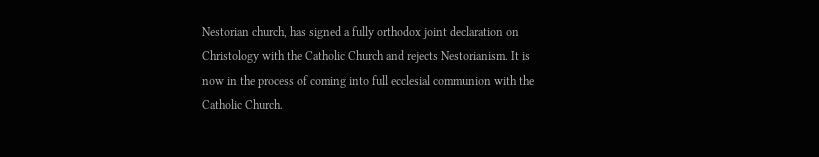Nestorian church, has signed a fully orthodox joint declaration on Christology with the Catholic Church and rejects Nestorianism. It is now in the process of coming into full ecclesial communion with the Catholic Church.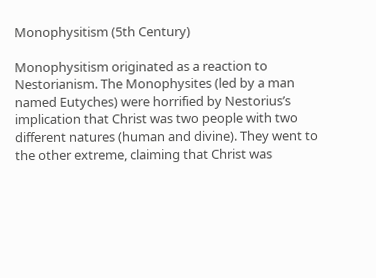Monophysitism (5th Century)

Monophysitism originated as a reaction to Nestorianism. The Monophysites (led by a man named Eutyches) were horrified by Nestorius’s implication that Christ was two people with two different natures (human and divine). They went to the other extreme, claiming that Christ was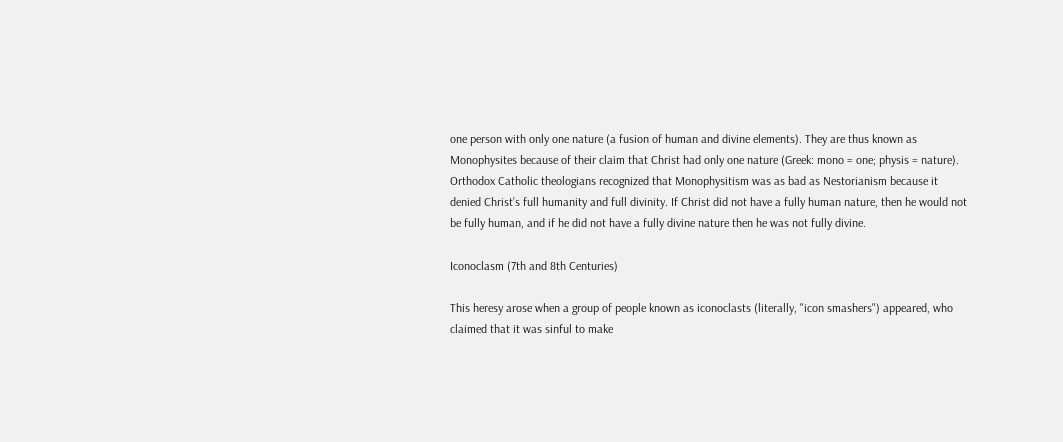one person with only one nature (a fusion of human and divine elements). They are thus known as Monophysites because of their claim that Christ had only one nature (Greek: mono = one; physis = nature). Orthodox Catholic theologians recognized that Monophysitism was as bad as Nestorianism because it denied Christ’s full humanity and full divinity. If Christ did not have a fully human nature, then he would not be fully human, and if he did not have a fully divine nature then he was not fully divine.

Iconoclasm (7th and 8th Centuries)

This heresy arose when a group of people known as iconoclasts (literally, "icon smashers") appeared, who claimed that it was sinful to make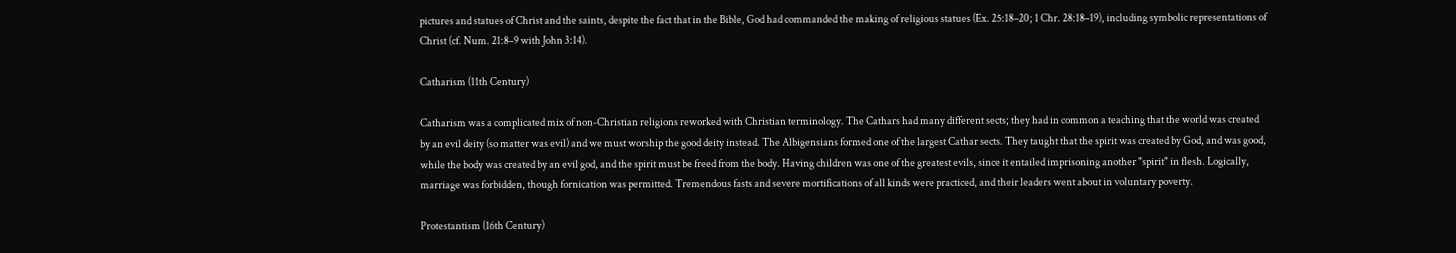pictures and statues of Christ and the saints, despite the fact that in the Bible, God had commanded the making of religious statues (Ex. 25:18–20; 1 Chr. 28:18–19), including symbolic representations of Christ (cf. Num. 21:8–9 with John 3:14).

Catharism (11th Century)

Catharism was a complicated mix of non-Christian religions reworked with Christian terminology. The Cathars had many different sects; they had in common a teaching that the world was created by an evil deity (so matter was evil) and we must worship the good deity instead. The Albigensians formed one of the largest Cathar sects. They taught that the spirit was created by God, and was good, while the body was created by an evil god, and the spirit must be freed from the body. Having children was one of the greatest evils, since it entailed imprisoning another "spirit" in flesh. Logically, marriage was forbidden, though fornication was permitted. Tremendous fasts and severe mortifications of all kinds were practiced, and their leaders went about in voluntary poverty.

Protestantism (16th Century)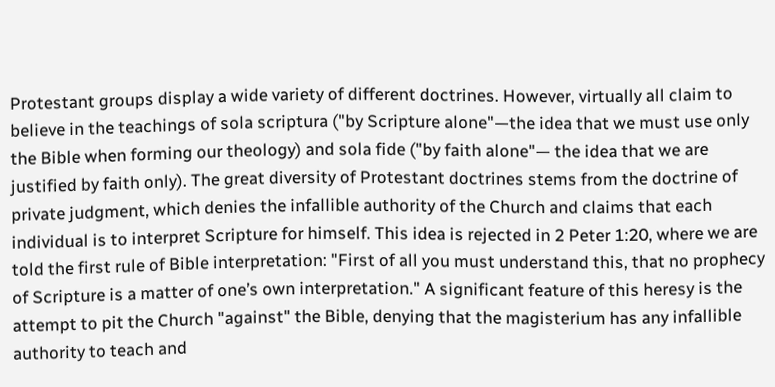Protestant groups display a wide variety of different doctrines. However, virtually all claim to believe in the teachings of sola scriptura ("by Scripture alone"—the idea that we must use only the Bible when forming our theology) and sola fide ("by faith alone"— the idea that we are justified by faith only). The great diversity of Protestant doctrines stems from the doctrine of private judgment, which denies the infallible authority of the Church and claims that each individual is to interpret Scripture for himself. This idea is rejected in 2 Peter 1:20, where we are told the first rule of Bible interpretation: "First of all you must understand this, that no prophecy of Scripture is a matter of one’s own interpretation." A significant feature of this heresy is the attempt to pit the Church "against" the Bible, denying that the magisterium has any infallible authority to teach and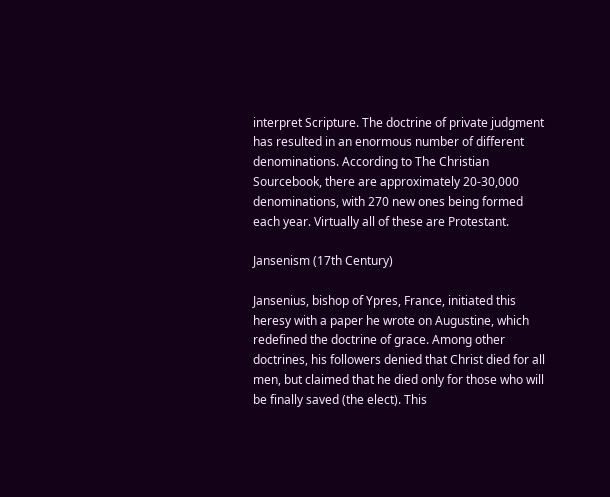interpret Scripture. The doctrine of private judgment has resulted in an enormous number of different denominations. According to The Christian Sourcebook, there are approximately 20-30,000 denominations, with 270 new ones being formed each year. Virtually all of these are Protestant.

Jansenism (17th Century)

Jansenius, bishop of Ypres, France, initiated this heresy with a paper he wrote on Augustine, which redefined the doctrine of grace. Among other doctrines, his followers denied that Christ died for all men, but claimed that he died only for those who will be finally saved (the elect). This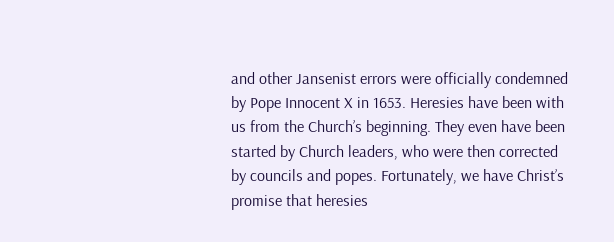and other Jansenist errors were officially condemned by Pope Innocent X in 1653. Heresies have been with us from the Church’s beginning. They even have been started by Church leaders, who were then corrected by councils and popes. Fortunately, we have Christ’s promise that heresies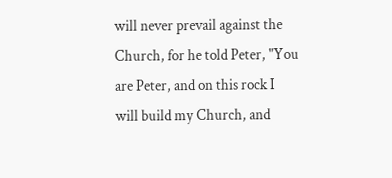will never prevail against the Church, for he told Peter, "You are Peter, and on this rock I will build my Church, and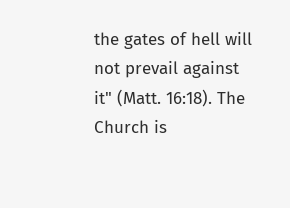the gates of hell will not prevail against it" (Matt. 16:18). The Church is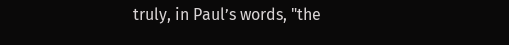truly, in Paul’s words, "the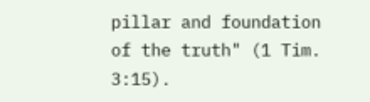pillar and foundation of the truth" (1 Tim. 3:15).